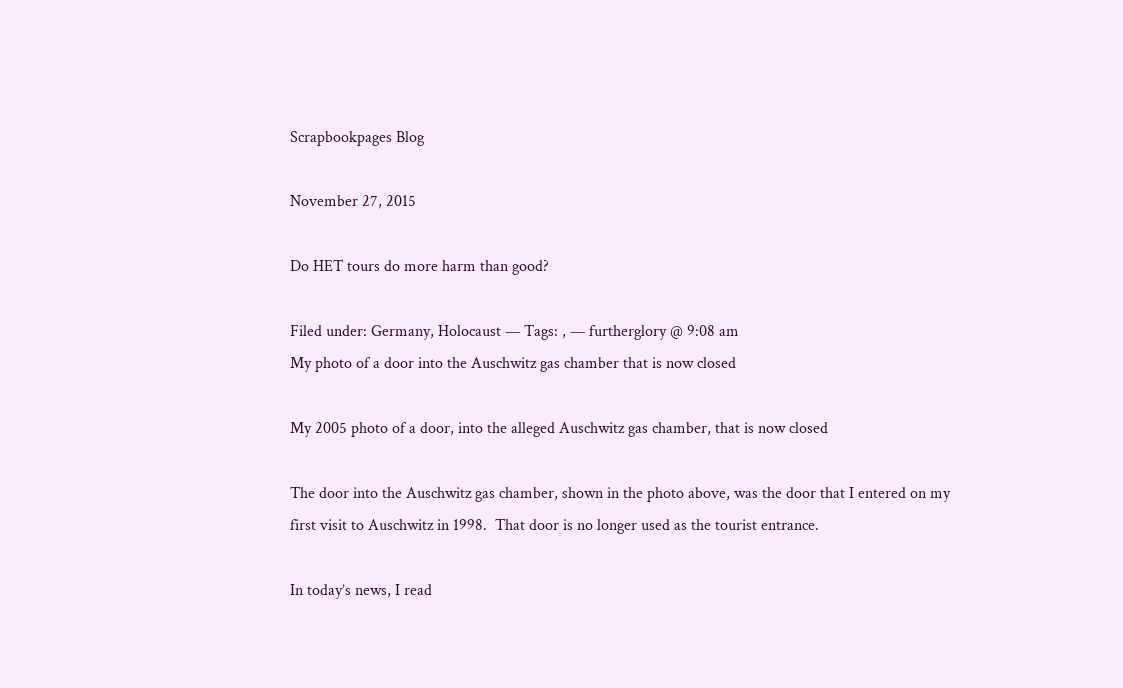Scrapbookpages Blog

November 27, 2015

Do HET tours do more harm than good?

Filed under: Germany, Holocaust — Tags: , — furtherglory @ 9:08 am
My photo of a door into the Auschwitz gas chamber that is now closed

My 2005 photo of a door, into the alleged Auschwitz gas chamber, that is now closed

The door into the Auschwitz gas chamber, shown in the photo above, was the door that I entered on my first visit to Auschwitz in 1998.  That door is no longer used as the tourist entrance.

In today’s news, I read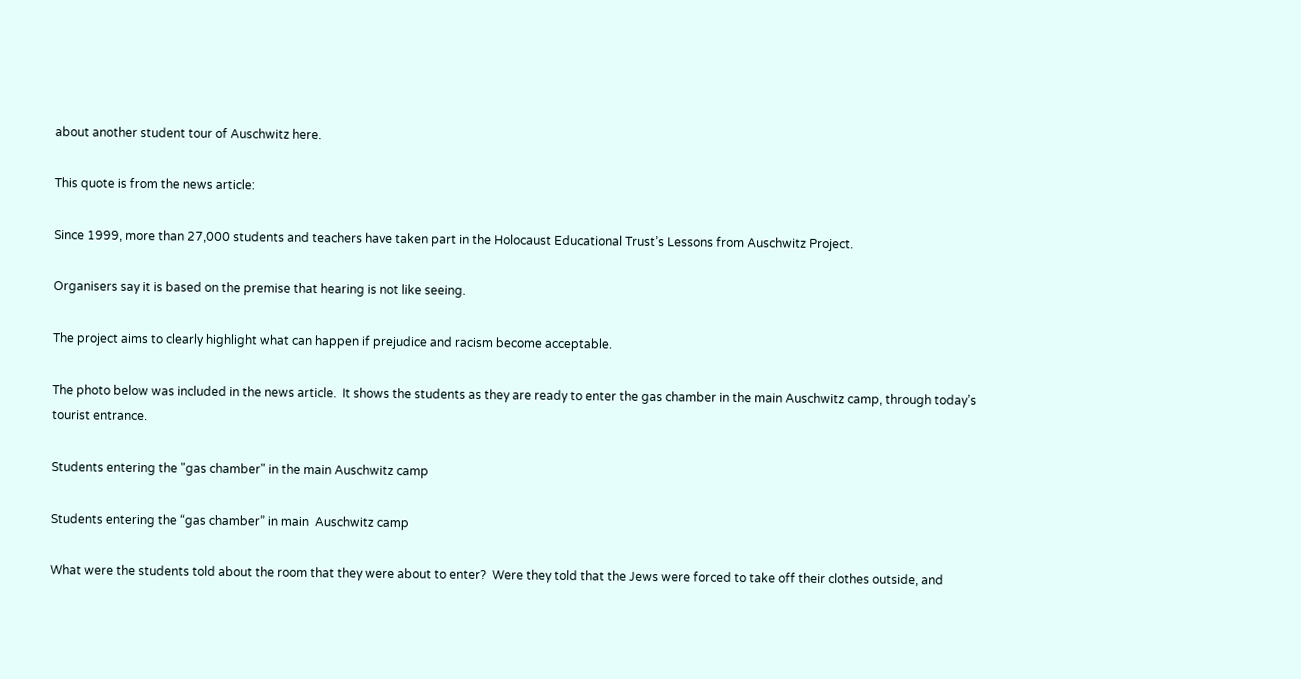about another student tour of Auschwitz here.

This quote is from the news article:

Since 1999, more than 27,000 students and teachers have taken part in the Holocaust Educational Trust’s Lessons from Auschwitz Project.

Organisers say it is based on the premise that hearing is not like seeing.

The project aims to clearly highlight what can happen if prejudice and racism become acceptable.

The photo below was included in the news article.  It shows the students as they are ready to enter the gas chamber in the main Auschwitz camp, through today’s tourist entrance.

Students entering the "gas chamber" in the main Auschwitz camp

Students entering the “gas chamber” in main  Auschwitz camp

What were the students told about the room that they were about to enter?  Were they told that the Jews were forced to take off their clothes outside, and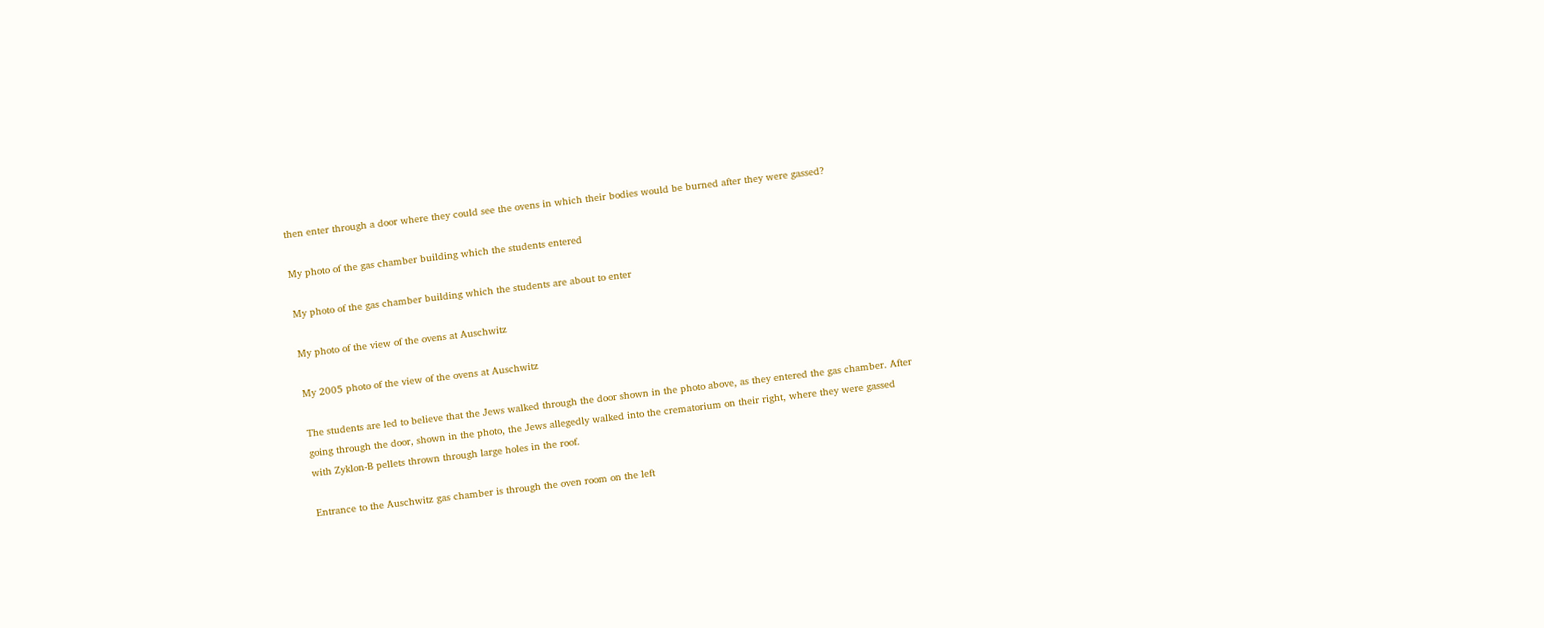then enter through a door where they could see the ovens in which their bodies would be burned after they were gassed?

My photo of the gas chamber building which the students entered

My photo of the gas chamber building which the students are about to enter

My photo of the view of the ovens at Auschwitz

My 2005 photo of the view of the ovens at Auschwitz

The students are led to believe that the Jews walked through the door shown in the photo above, as they entered the gas chamber. After going through the door, shown in the photo, the Jews allegedly walked into the crematorium on their right, where they were gassed with Zyklon-B pellets thrown through large holes in the roof.

Entrance to the Auschwitz gas chamber is through the oven room on the left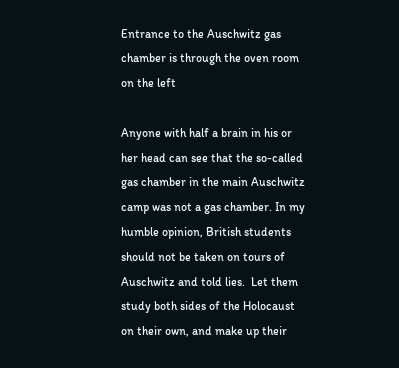Entrance to the Auschwitz gas chamber is through the oven room on the left

Anyone with half a brain in his or her head can see that the so-called gas chamber in the main Auschwitz camp was not a gas chamber. In my humble opinion, British students should not be taken on tours of Auschwitz and told lies.  Let them study both sides of the Holocaust on their own, and make up their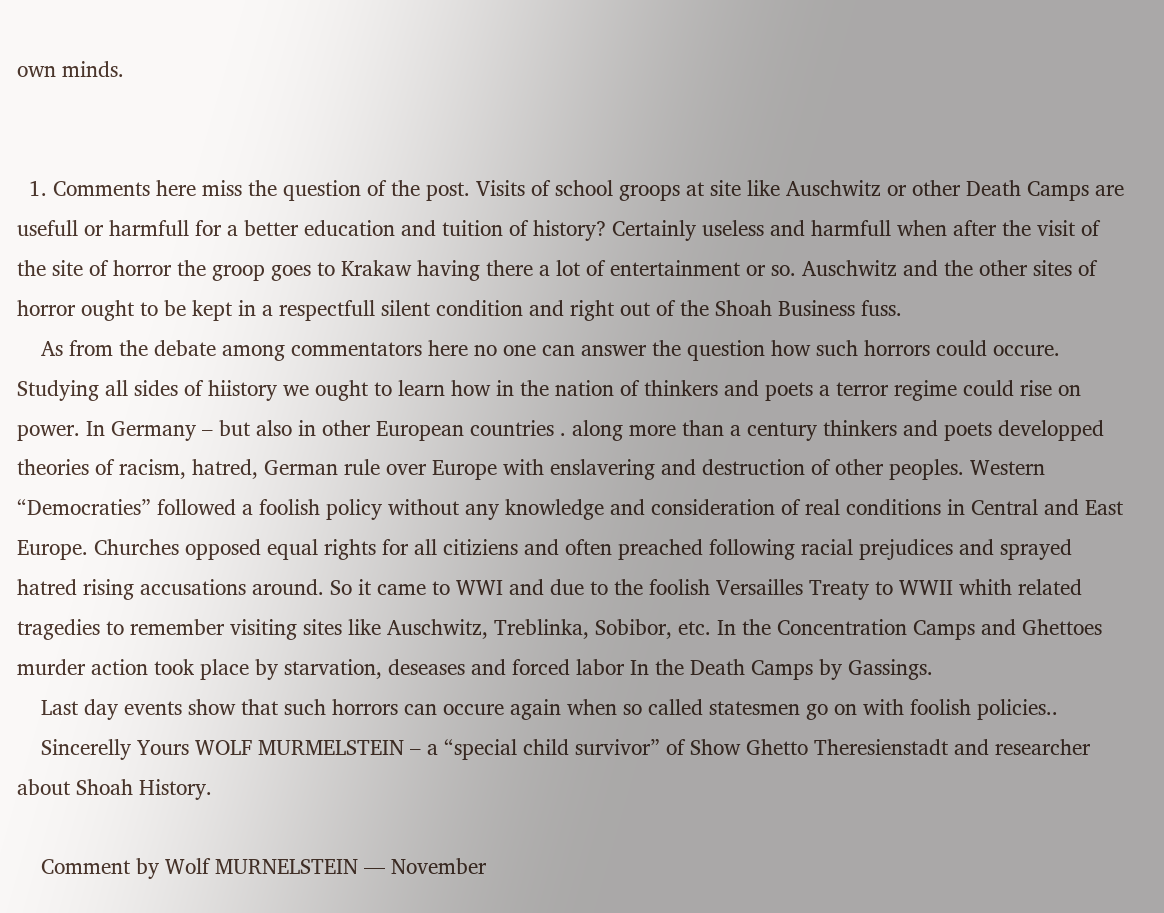own minds.


  1. Comments here miss the question of the post. Visits of school groops at site like Auschwitz or other Death Camps are usefull or harmfull for a better education and tuition of history? Certainly useless and harmfull when after the visit of the site of horror the groop goes to Krakaw having there a lot of entertainment or so. Auschwitz and the other sites of horror ought to be kept in a respectfull silent condition and right out of the Shoah Business fuss.
    As from the debate among commentators here no one can answer the question how such horrors could occure. Studying all sides of hiistory we ought to learn how in the nation of thinkers and poets a terror regime could rise on power. In Germany – but also in other European countries . along more than a century thinkers and poets developped theories of racism, hatred, German rule over Europe with enslavering and destruction of other peoples. Western “Democraties” followed a foolish policy without any knowledge and consideration of real conditions in Central and East Europe. Churches opposed equal rights for all citiziens and often preached following racial prejudices and sprayed hatred rising accusations around. So it came to WWI and due to the foolish Versailles Treaty to WWII whith related tragedies to remember visiting sites like Auschwitz, Treblinka, Sobibor, etc. In the Concentration Camps and Ghettoes murder action took place by starvation, deseases and forced labor In the Death Camps by Gassings.
    Last day events show that such horrors can occure again when so called statesmen go on with foolish policies..
    Sincerelly Yours WOLF MURMELSTEIN – a “special child survivor” of Show Ghetto Theresienstadt and researcher about Shoah History.

    Comment by Wolf MURNELSTEIN — November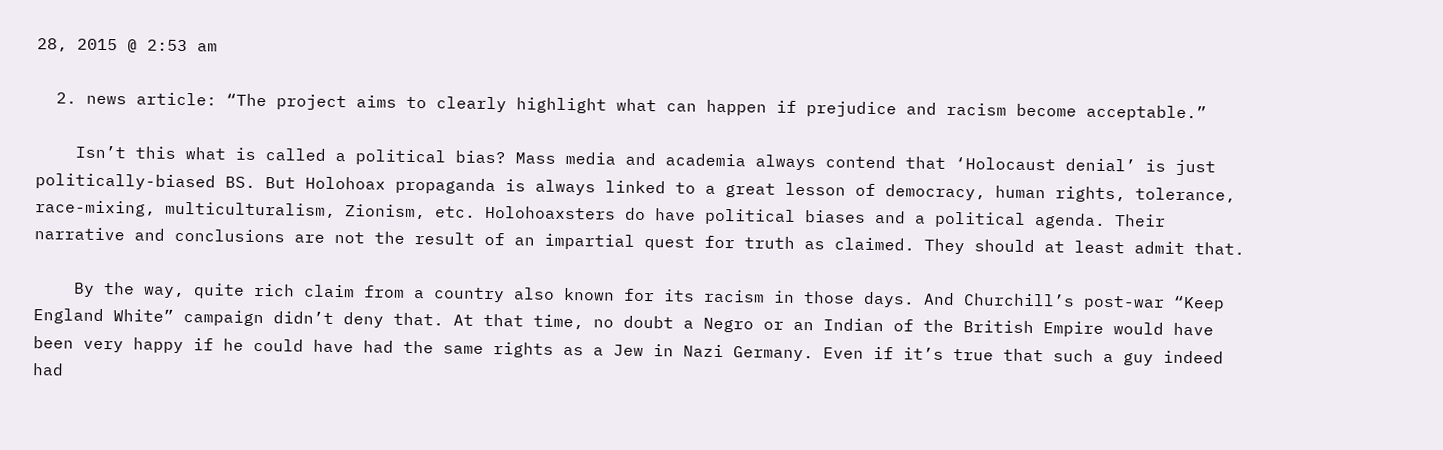28, 2015 @ 2:53 am

  2. news article: “The project aims to clearly highlight what can happen if prejudice and racism become acceptable.”

    Isn’t this what is called a political bias? Mass media and academia always contend that ‘Holocaust denial’ is just politically-biased BS. But Holohoax propaganda is always linked to a great lesson of democracy, human rights, tolerance, race-mixing, multiculturalism, Zionism, etc. Holohoaxsters do have political biases and a political agenda. Their narrative and conclusions are not the result of an impartial quest for truth as claimed. They should at least admit that.

    By the way, quite rich claim from a country also known for its racism in those days. And Churchill’s post-war “Keep England White” campaign didn’t deny that. At that time, no doubt a Negro or an Indian of the British Empire would have been very happy if he could have had the same rights as a Jew in Nazi Germany. Even if it’s true that such a guy indeed had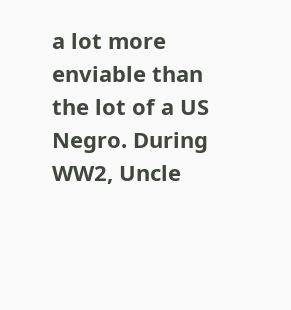a lot more enviable than the lot of a US Negro. During WW2, Uncle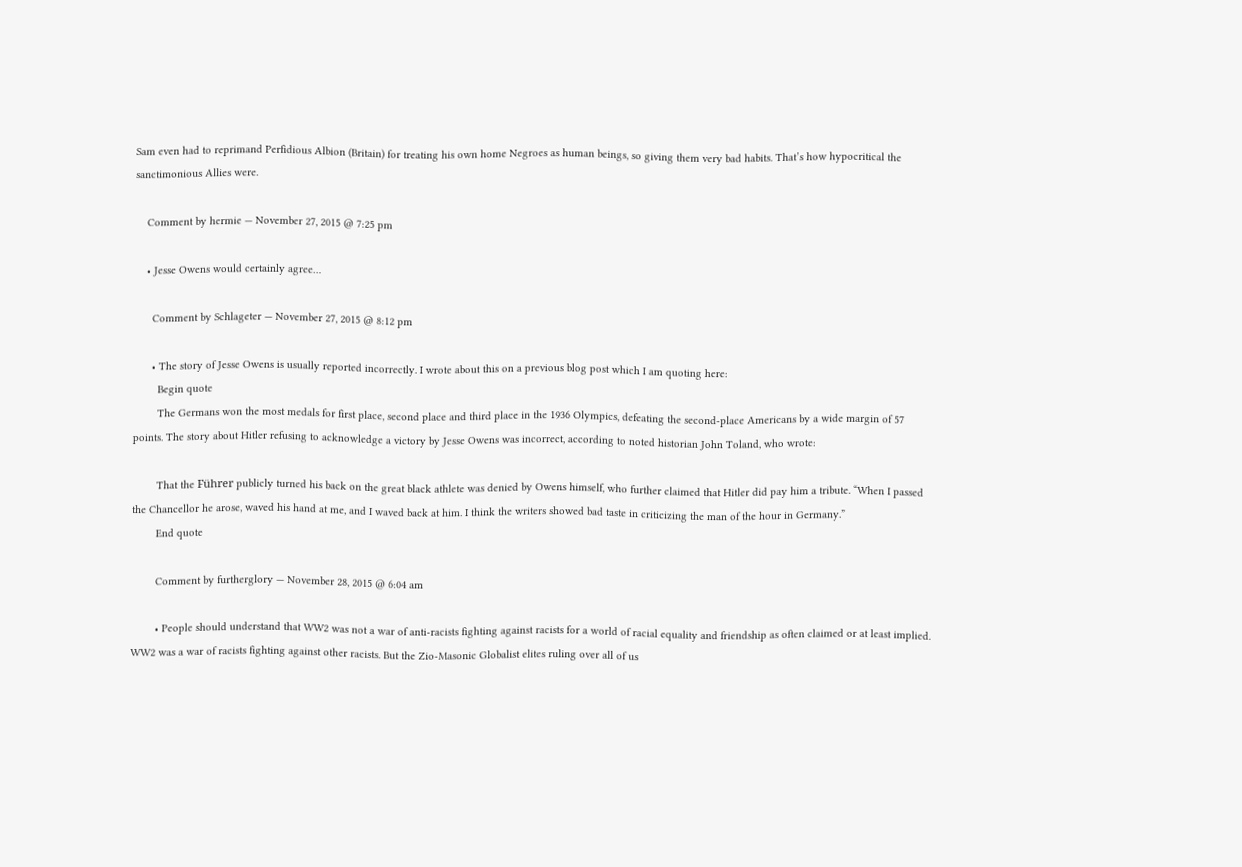Sam even had to reprimand Perfidious Albion (Britain) for treating his own home Negroes as human beings, so giving them very bad habits. That’s how hypocritical the sanctimonious Allies were.

    Comment by hermie — November 27, 2015 @ 7:25 pm

    • Jesse Owens would certainly agree…

      Comment by Schlageter — November 27, 2015 @ 8:12 pm

      • The story of Jesse Owens is usually reported incorrectly. I wrote about this on a previous blog post which I am quoting here:
        Begin quote
        The Germans won the most medals for first place, second place and third place in the 1936 Olympics, defeating the second-place Americans by a wide margin of 57 points. The story about Hitler refusing to acknowledge a victory by Jesse Owens was incorrect, according to noted historian John Toland, who wrote:

        That the Führer publicly turned his back on the great black athlete was denied by Owens himself, who further claimed that Hitler did pay him a tribute. “When I passed the Chancellor he arose, waved his hand at me, and I waved back at him. I think the writers showed bad taste in criticizing the man of the hour in Germany.”
        End quote

        Comment by furtherglory — November 28, 2015 @ 6:04 am

        • People should understand that WW2 was not a war of anti-racists fighting against racists for a world of racial equality and friendship as often claimed or at least implied. WW2 was a war of racists fighting against other racists. But the Zio-Masonic Globalist elites ruling over all of us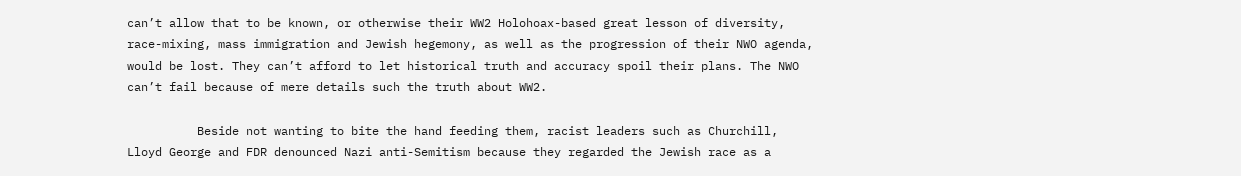can’t allow that to be known, or otherwise their WW2 Holohoax-based great lesson of diversity, race-mixing, mass immigration and Jewish hegemony, as well as the progression of their NWO agenda, would be lost. They can’t afford to let historical truth and accuracy spoil their plans. The NWO can’t fail because of mere details such the truth about WW2.

          Beside not wanting to bite the hand feeding them, racist leaders such as Churchill, Lloyd George and FDR denounced Nazi anti-Semitism because they regarded the Jewish race as a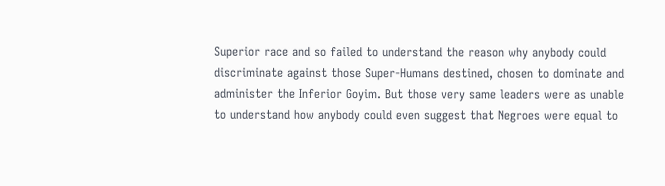Superior race and so failed to understand the reason why anybody could discriminate against those Super-Humans destined, chosen to dominate and administer the Inferior Goyim. But those very same leaders were as unable to understand how anybody could even suggest that Negroes were equal to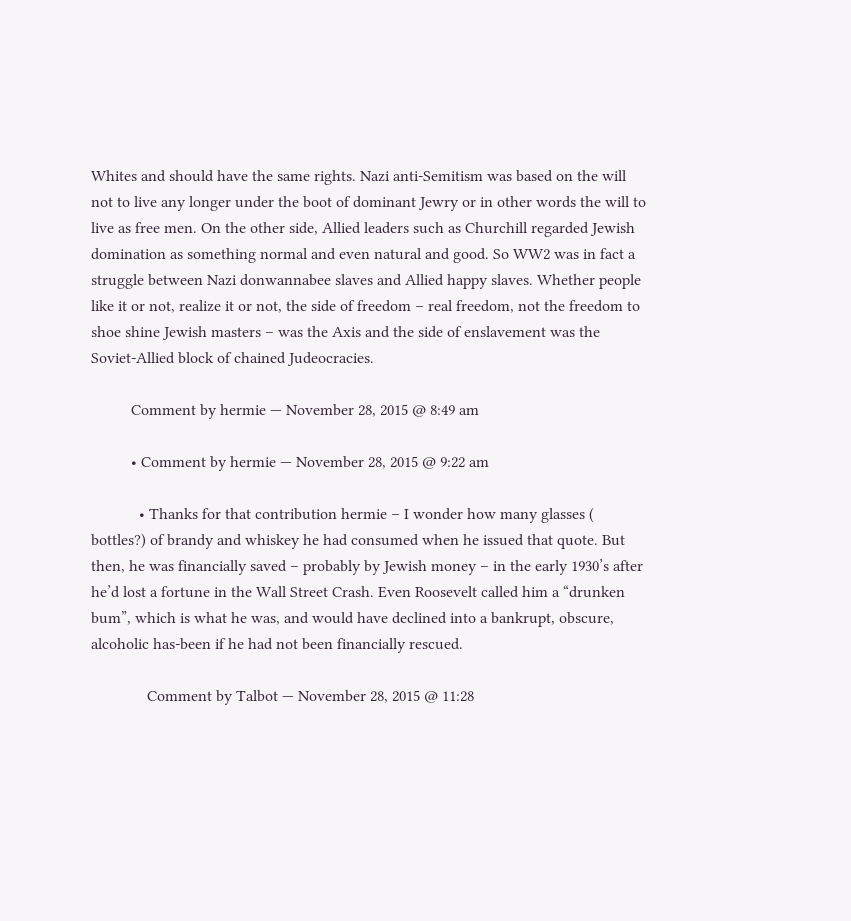Whites and should have the same rights. Nazi anti-Semitism was based on the will not to live any longer under the boot of dominant Jewry or in other words the will to live as free men. On the other side, Allied leaders such as Churchill regarded Jewish domination as something normal and even natural and good. So WW2 was in fact a struggle between Nazi donwannabee slaves and Allied happy slaves. Whether people like it or not, realize it or not, the side of freedom – real freedom, not the freedom to shoe shine Jewish masters – was the Axis and the side of enslavement was the Soviet-Allied block of chained Judeocracies.

          Comment by hermie — November 28, 2015 @ 8:49 am

          • Comment by hermie — November 28, 2015 @ 9:22 am

            • Thanks for that contribution hermie – I wonder how many glasses ( bottles?) of brandy and whiskey he had consumed when he issued that quote. But then, he was financially saved – probably by Jewish money – in the early 1930’s after he’d lost a fortune in the Wall Street Crash. Even Roosevelt called him a “drunken bum”, which is what he was, and would have declined into a bankrupt, obscure, alcoholic has-been if he had not been financially rescued.

              Comment by Talbot — November 28, 2015 @ 11:28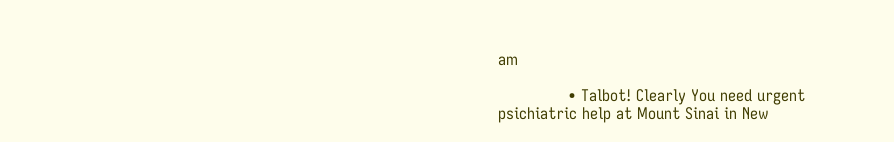am

              • Talbot! Clearly You need urgent psichiatric help at Mount Sinai in New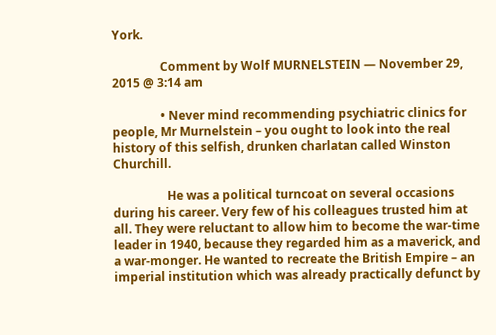York.

                Comment by Wolf MURNELSTEIN — November 29, 2015 @ 3:14 am

                • Never mind recommending psychiatric clinics for people, Mr Murnelstein – you ought to look into the real history of this selfish, drunken charlatan called Winston Churchill.

                  He was a political turncoat on several occasions during his career. Very few of his colleagues trusted him at all. They were reluctant to allow him to become the war-time leader in 1940, because they regarded him as a maverick, and a war-monger. He wanted to recreate the British Empire – an imperial institution which was already practically defunct by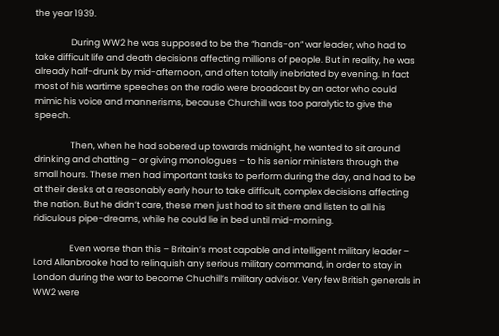the year 1939.

                  During WW2 he was supposed to be the “hands-on” war leader, who had to take difficult life and death decisions affecting millions of people. But in reality, he was already half-drunk by mid-afternoon, and often totally inebriated by evening. In fact most of his wartime speeches on the radio were broadcast by an actor who could mimic his voice and mannerisms, because Churchill was too paralytic to give the speech.

                  Then, when he had sobered up towards midnight, he wanted to sit around drinking and chatting – or giving monologues – to his senior ministers through the small hours. These men had important tasks to perform during the day, and had to be at their desks at a reasonably early hour to take difficult, complex decisions affecting the nation. But he didn’t care, these men just had to sit there and listen to all his ridiculous pipe-dreams, while he could lie in bed until mid-morning.

                  Even worse than this – Britain’s most capable and intelligent military leader – Lord Allanbrooke had to relinquish any serious military command, in order to stay in London during the war to become Chuchill’s military advisor. Very few British generals in WW2 were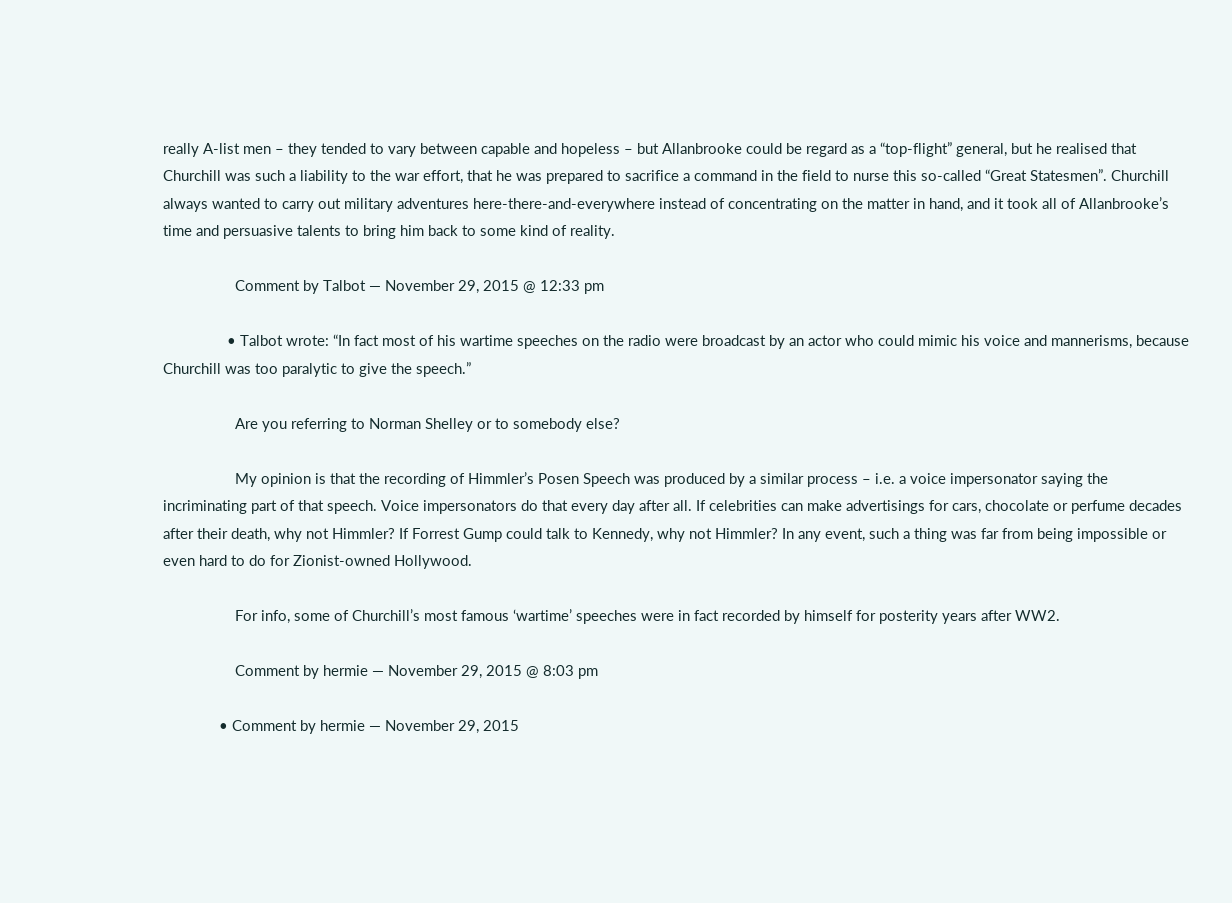really A-list men – they tended to vary between capable and hopeless – but Allanbrooke could be regard as a “top-flight” general, but he realised that Churchill was such a liability to the war effort, that he was prepared to sacrifice a command in the field to nurse this so-called “Great Statesmen”. Churchill always wanted to carry out military adventures here-there-and-everywhere instead of concentrating on the matter in hand, and it took all of Allanbrooke’s time and persuasive talents to bring him back to some kind of reality.

                  Comment by Talbot — November 29, 2015 @ 12:33 pm

                • Talbot wrote: “In fact most of his wartime speeches on the radio were broadcast by an actor who could mimic his voice and mannerisms, because Churchill was too paralytic to give the speech.”

                  Are you referring to Norman Shelley or to somebody else?

                  My opinion is that the recording of Himmler’s Posen Speech was produced by a similar process – i.e. a voice impersonator saying the incriminating part of that speech. Voice impersonators do that every day after all. If celebrities can make advertisings for cars, chocolate or perfume decades after their death, why not Himmler? If Forrest Gump could talk to Kennedy, why not Himmler? In any event, such a thing was far from being impossible or even hard to do for Zionist-owned Hollywood.

                  For info, some of Churchill’s most famous ‘wartime’ speeches were in fact recorded by himself for posterity years after WW2.

                  Comment by hermie — November 29, 2015 @ 8:03 pm

              • Comment by hermie — November 29, 2015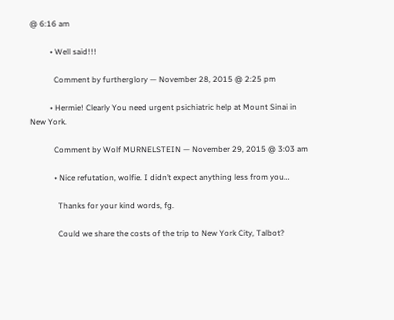@ 6:16 am

          • Well said!!!

            Comment by furtherglory — November 28, 2015 @ 2:25 pm

          • Hermie! Clearly You need urgent psichiatric help at Mount Sinai in New York.

            Comment by Wolf MURNELSTEIN — November 29, 2015 @ 3:03 am

            • Nice refutation, wolfie. I didn’t expect anything less from you…

              Thanks for your kind words, fg.

              Could we share the costs of the trip to New York City, Talbot?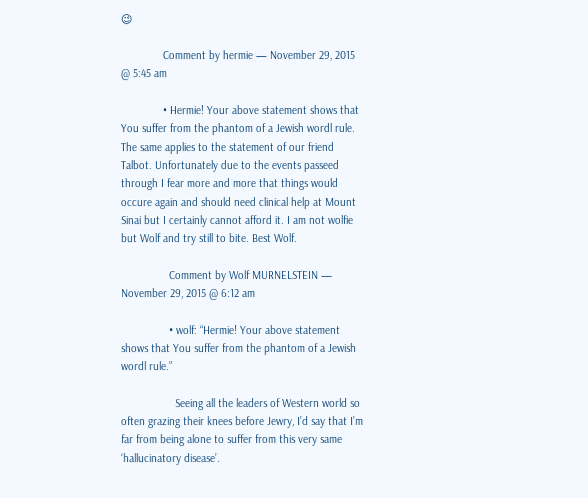😉

              Comment by hermie — November 29, 2015 @ 5:45 am

              • Hermie! Your above statement shows that You suffer from the phantom of a Jewish wordl rule. The same applies to the statement of our friend Talbot. Unfortunately due to the events passeed through I fear more and more that things would occure again and should need clinical help at Mount Sinai but I certainly cannot afford it. I am not wolfie but Wolf and try still to bite. Best Wolf.

                Comment by Wolf MURNELSTEIN — November 29, 2015 @ 6:12 am

                • wolf: “Hermie! Your above statement shows that You suffer from the phantom of a Jewish wordl rule.”

                  Seeing all the leaders of Western world so often grazing their knees before Jewry, I’d say that I’m far from being alone to suffer from this very same ‘hallucinatory disease’.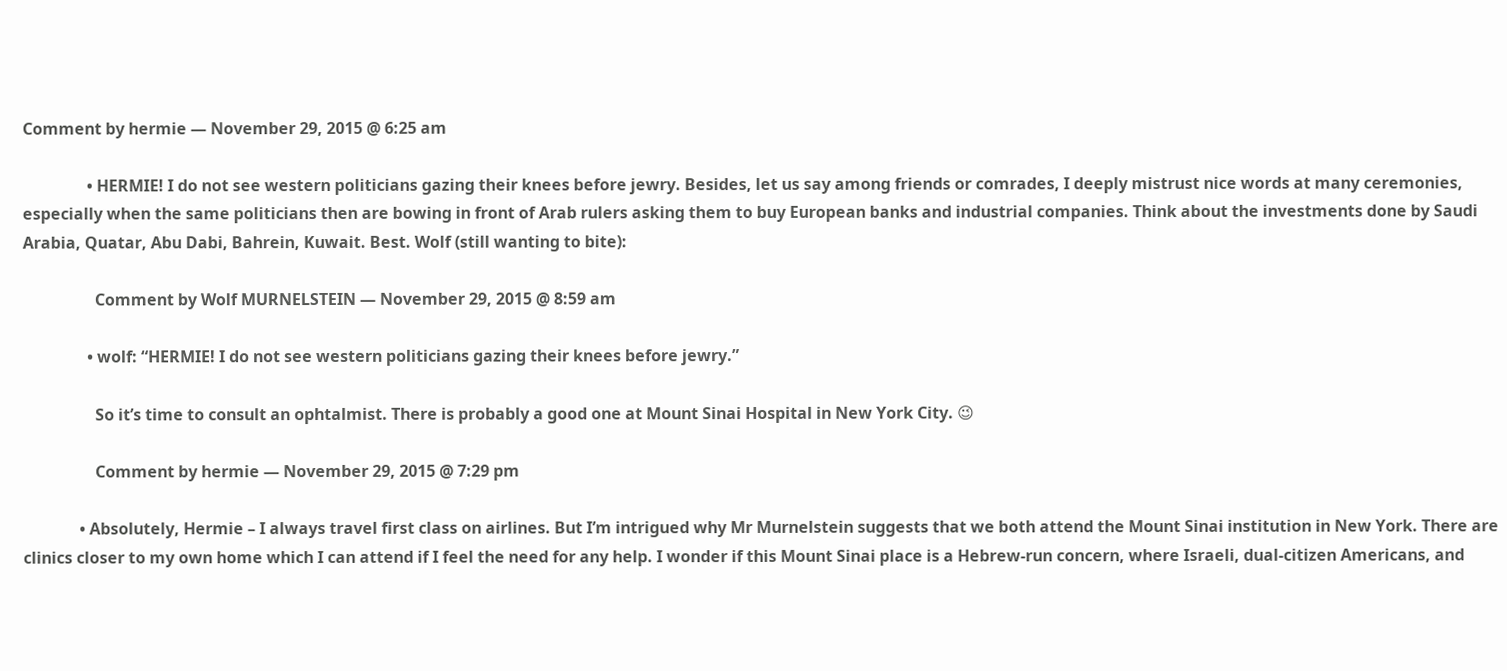Comment by hermie — November 29, 2015 @ 6:25 am

                • HERMIE! I do not see western politicians gazing their knees before jewry. Besides, let us say among friends or comrades, I deeply mistrust nice words at many ceremonies, especially when the same politicians then are bowing in front of Arab rulers asking them to buy European banks and industrial companies. Think about the investments done by Saudi Arabia, Quatar, Abu Dabi, Bahrein, Kuwait. Best. Wolf (still wanting to bite):

                  Comment by Wolf MURNELSTEIN — November 29, 2015 @ 8:59 am

                • wolf: “HERMIE! I do not see western politicians gazing their knees before jewry.”

                  So it’s time to consult an ophtalmist. There is probably a good one at Mount Sinai Hospital in New York City. 😉

                  Comment by hermie — November 29, 2015 @ 7:29 pm

              • Absolutely, Hermie – I always travel first class on airlines. But I’m intrigued why Mr Murnelstein suggests that we both attend the Mount Sinai institution in New York. There are clinics closer to my own home which I can attend if I feel the need for any help. I wonder if this Mount Sinai place is a Hebrew-run concern, where Israeli, dual-citizen Americans, and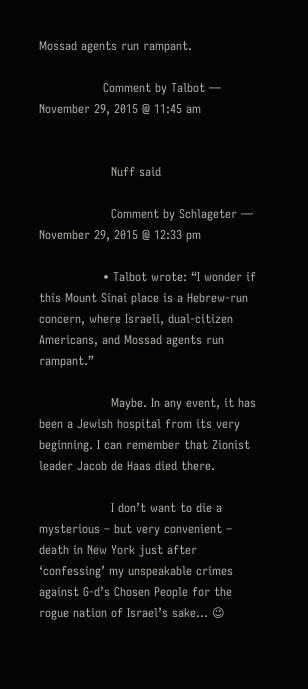Mossad agents run rampant.

                Comment by Talbot — November 29, 2015 @ 11:45 am


                  Nuff said

                  Comment by Schlageter — November 29, 2015 @ 12:33 pm

                • Talbot wrote: “I wonder if this Mount Sinai place is a Hebrew-run concern, where Israeli, dual-citizen Americans, and Mossad agents run rampant.”

                  Maybe. In any event, it has been a Jewish hospital from its very beginning. I can remember that Zionist leader Jacob de Haas died there.

                  I don’t want to die a mysterious – but very convenient – death in New York just after ‘confessing’ my unspeakable crimes against G-d’s Chosen People for the rogue nation of Israel’s sake… 😉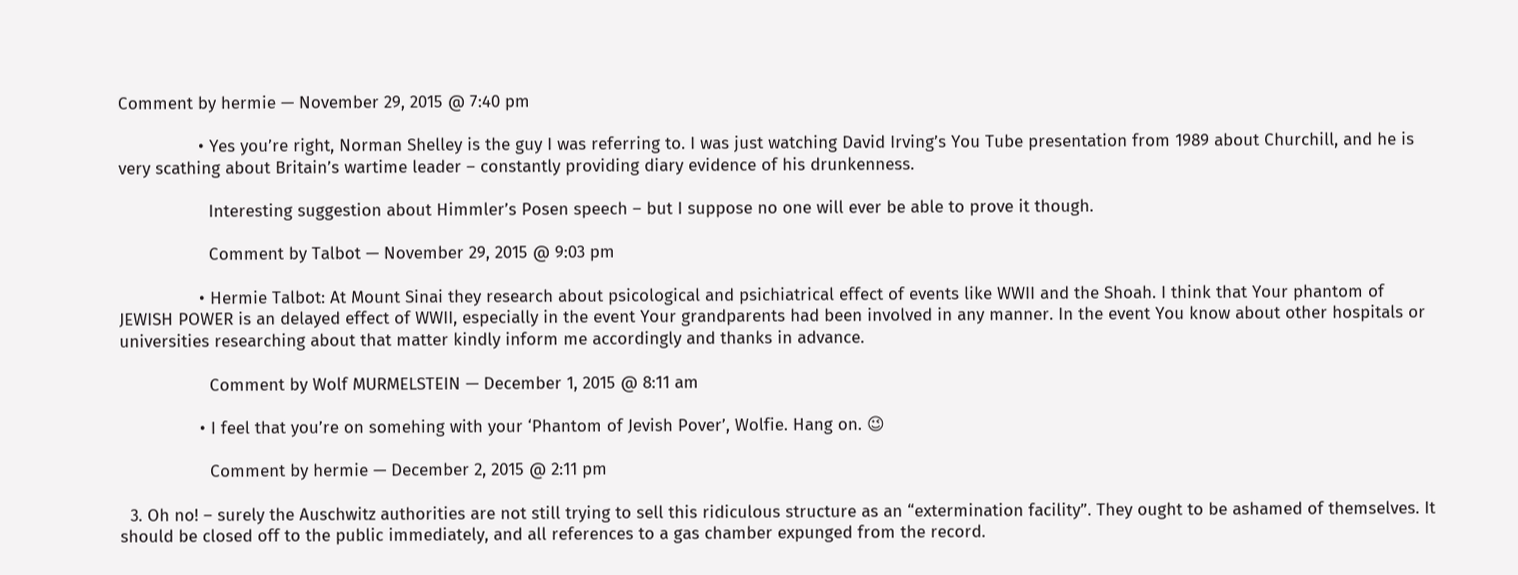Comment by hermie — November 29, 2015 @ 7:40 pm

                • Yes you’re right, Norman Shelley is the guy I was referring to. I was just watching David Irving’s You Tube presentation from 1989 about Churchill, and he is very scathing about Britain’s wartime leader – constantly providing diary evidence of his drunkenness.

                  Interesting suggestion about Himmler’s Posen speech – but I suppose no one will ever be able to prove it though.

                  Comment by Talbot — November 29, 2015 @ 9:03 pm

                • Hermie Talbot: At Mount Sinai they research about psicological and psichiatrical effect of events like WWII and the Shoah. I think that Your phantom of JEWISH POWER is an delayed effect of WWII, especially in the event Your grandparents had been involved in any manner. In the event You know about other hospitals or universities researching about that matter kindly inform me accordingly and thanks in advance.

                  Comment by Wolf MURMELSTEIN — December 1, 2015 @ 8:11 am

                • I feel that you’re on somehing with your ‘Phantom of Jevish Pover’, Wolfie. Hang on. 😉

                  Comment by hermie — December 2, 2015 @ 2:11 pm

  3. Oh no! – surely the Auschwitz authorities are not still trying to sell this ridiculous structure as an “extermination facility”. They ought to be ashamed of themselves. It should be closed off to the public immediately, and all references to a gas chamber expunged from the record.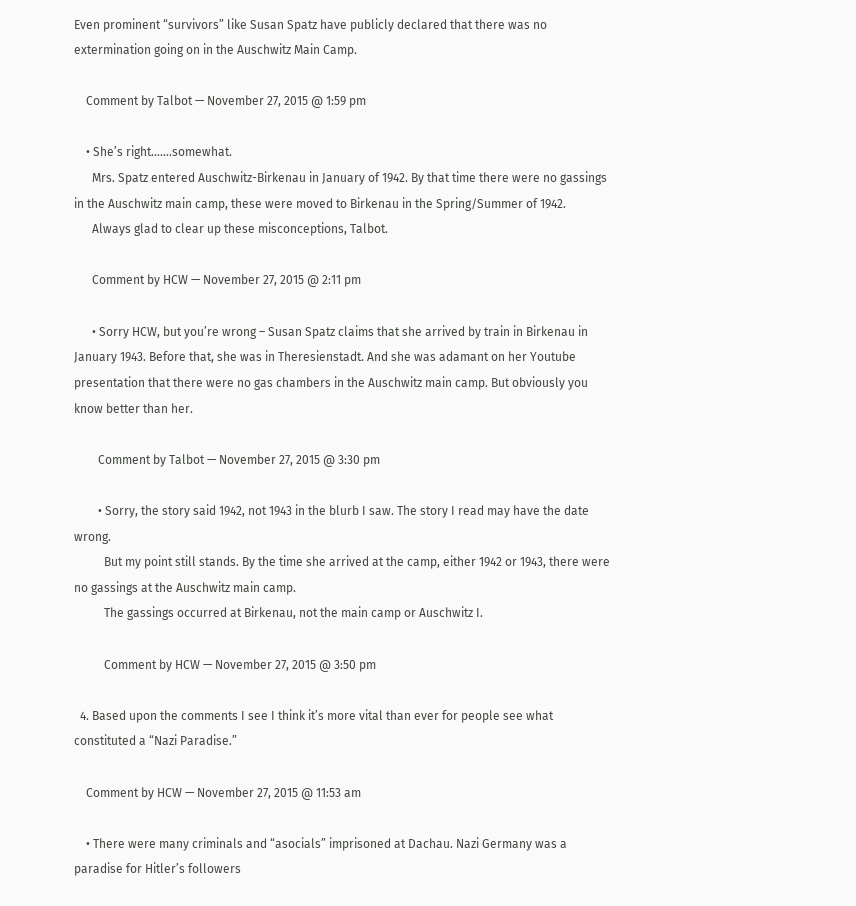Even prominent “survivors” like Susan Spatz have publicly declared that there was no extermination going on in the Auschwitz Main Camp.

    Comment by Talbot — November 27, 2015 @ 1:59 pm

    • She’s right…….somewhat.
      Mrs. Spatz entered Auschwitz-Birkenau in January of 1942. By that time there were no gassings in the Auschwitz main camp, these were moved to Birkenau in the Spring/Summer of 1942.
      Always glad to clear up these misconceptions, Talbot.

      Comment by HCW — November 27, 2015 @ 2:11 pm

      • Sorry HCW, but you’re wrong – Susan Spatz claims that she arrived by train in Birkenau in January 1943. Before that, she was in Theresienstadt. And she was adamant on her Youtube presentation that there were no gas chambers in the Auschwitz main camp. But obviously you know better than her.

        Comment by Talbot — November 27, 2015 @ 3:30 pm

        • Sorry, the story said 1942, not 1943 in the blurb I saw. The story I read may have the date wrong.
          But my point still stands. By the time she arrived at the camp, either 1942 or 1943, there were no gassings at the Auschwitz main camp.
          The gassings occurred at Birkenau, not the main camp or Auschwitz I.

          Comment by HCW — November 27, 2015 @ 3:50 pm

  4. Based upon the comments I see I think it’s more vital than ever for people see what constituted a “Nazi Paradise.”

    Comment by HCW — November 27, 2015 @ 11:53 am

    • There were many criminals and “asocials” imprisoned at Dachau. Nazi Germany was a paradise for Hitler’s followers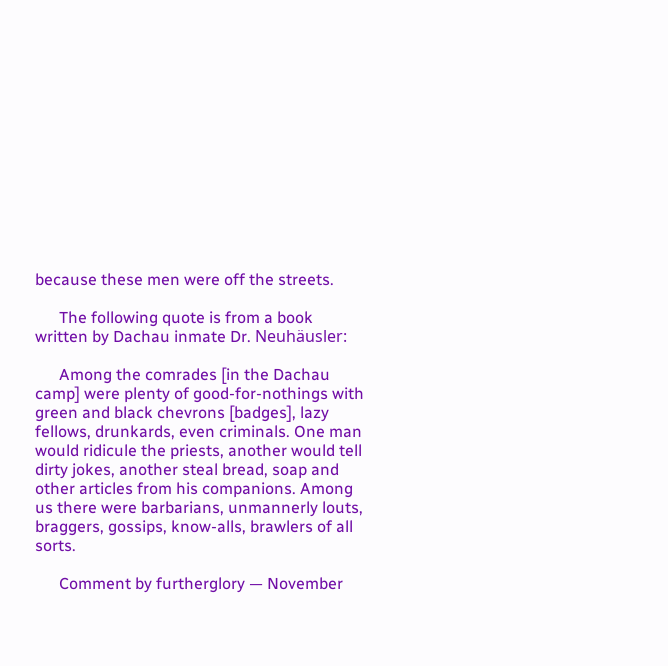because these men were off the streets.

      The following quote is from a book written by Dachau inmate Dr. Neuhäusler:

      Among the comrades [in the Dachau camp] were plenty of good-for-nothings with green and black chevrons [badges], lazy fellows, drunkards, even criminals. One man would ridicule the priests, another would tell dirty jokes, another steal bread, soap and other articles from his companions. Among us there were barbarians, unmannerly louts, braggers, gossips, know-alls, brawlers of all sorts.

      Comment by furtherglory — November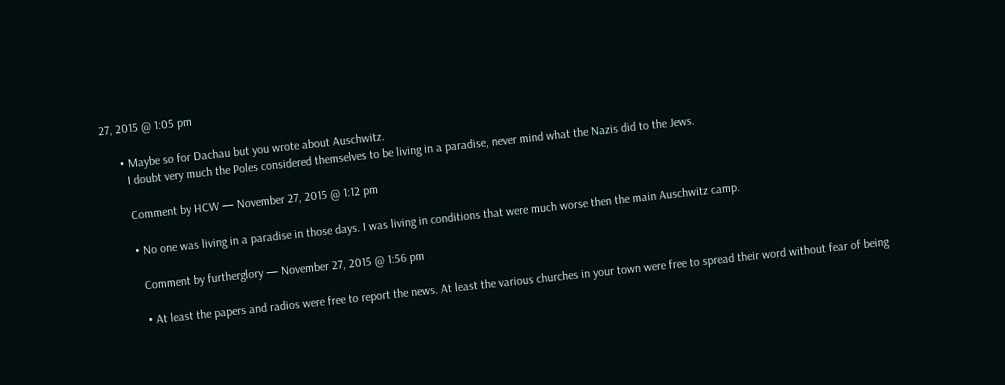27, 2015 @ 1:05 pm

      • Maybe so for Dachau but you wrote about Auschwitz.
        I doubt very much the Poles considered themselves to be living in a paradise, never mind what the Nazis did to the Jews.

        Comment by HCW — November 27, 2015 @ 1:12 pm

        • No one was living in a paradise in those days. I was living in conditions that were much worse then the main Auschwitz camp.

          Comment by furtherglory — November 27, 2015 @ 1:56 pm

          • At least the papers and radios were free to report the news. At least the various churches in your town were free to spread their word without fear of being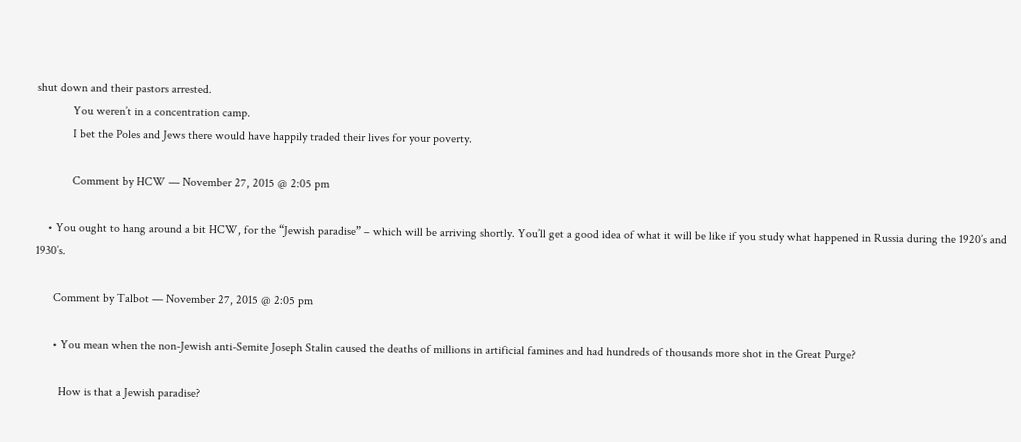shut down and their pastors arrested.
            You weren’t in a concentration camp.
            I bet the Poles and Jews there would have happily traded their lives for your poverty.

            Comment by HCW — November 27, 2015 @ 2:05 pm

    • You ought to hang around a bit HCW, for the “Jewish paradise” – which will be arriving shortly. You’ll get a good idea of what it will be like if you study what happened in Russia during the 1920’s and 1930’s.

      Comment by Talbot — November 27, 2015 @ 2:05 pm

      • You mean when the non-Jewish anti-Semite Joseph Stalin caused the deaths of millions in artificial famines and had hundreds of thousands more shot in the Great Purge?

        How is that a Jewish paradise?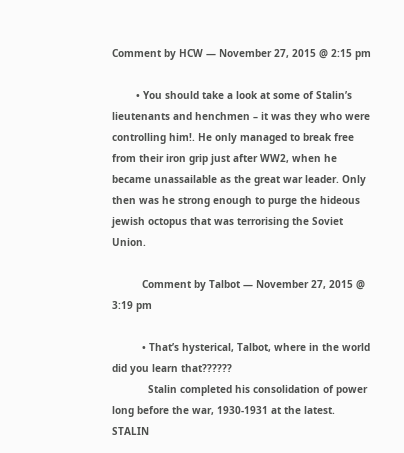Comment by HCW — November 27, 2015 @ 2:15 pm

        • You should take a look at some of Stalin’s lieutenants and henchmen – it was they who were controlling him!. He only managed to break free from their iron grip just after WW2, when he became unassailable as the great war leader. Only then was he strong enough to purge the hideous jewish octopus that was terrorising the Soviet Union.

          Comment by Talbot — November 27, 2015 @ 3:19 pm

          • That’s hysterical, Talbot, where in the world did you learn that??????
            Stalin completed his consolidation of power long before the war, 1930-1931 at the latest. STALIN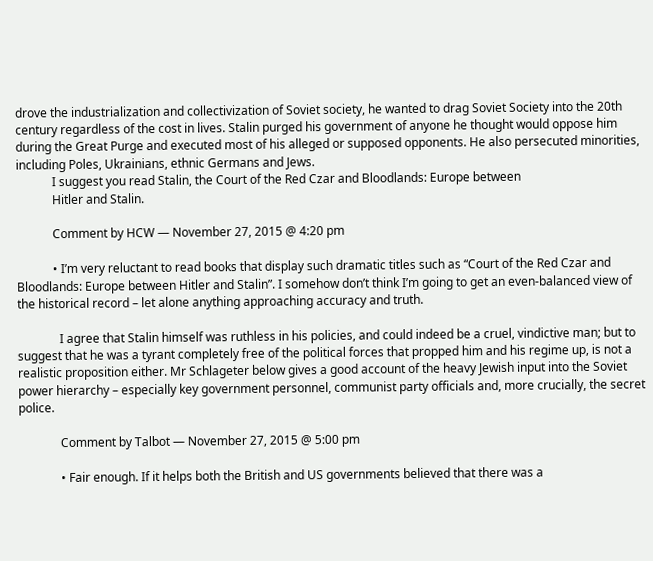drove the industrialization and collectivization of Soviet society, he wanted to drag Soviet Society into the 20th century regardless of the cost in lives. Stalin purged his government of anyone he thought would oppose him during the Great Purge and executed most of his alleged or supposed opponents. He also persecuted minorities, including Poles, Ukrainians, ethnic Germans and Jews.
            I suggest you read Stalin, the Court of the Red Czar and Bloodlands: Europe between
            Hitler and Stalin.

            Comment by HCW — November 27, 2015 @ 4:20 pm

            • I’m very reluctant to read books that display such dramatic titles such as “Court of the Red Czar and Bloodlands: Europe between Hitler and Stalin”. I somehow don’t think I’m going to get an even-balanced view of the historical record – let alone anything approaching accuracy and truth.

              I agree that Stalin himself was ruthless in his policies, and could indeed be a cruel, vindictive man; but to suggest that he was a tyrant completely free of the political forces that propped him and his regime up, is not a realistic proposition either. Mr Schlageter below gives a good account of the heavy Jewish input into the Soviet power hierarchy – especially key government personnel, communist party officials and, more crucially, the secret police.

              Comment by Talbot — November 27, 2015 @ 5:00 pm

              • Fair enough. If it helps both the British and US governments believed that there was a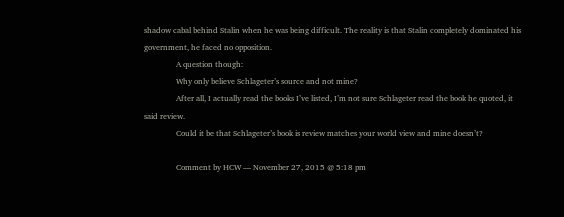shadow cabal behind Stalin when he was being difficult. The reality is that Stalin completely dominated his government, he faced no opposition.
                A question though:
                Why only believe Schlageter’s source and not mine?
                After all, I actually read the books I’ve listed, I’m not sure Schlageter read the book he quoted, it said review.
                Could it be that Schlageter’s book is review matches your world view and mine doesn’t?

                Comment by HCW — November 27, 2015 @ 5:18 pm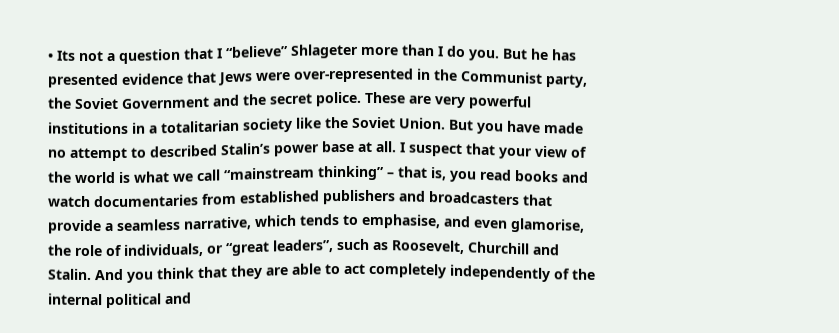• Its not a question that I “believe” Shlageter more than I do you. But he has presented evidence that Jews were over-represented in the Communist party, the Soviet Government and the secret police. These are very powerful institutions in a totalitarian society like the Soviet Union. But you have made no attempt to described Stalin’s power base at all. I suspect that your view of the world is what we call “mainstream thinking” – that is, you read books and watch documentaries from established publishers and broadcasters that provide a seamless narrative, which tends to emphasise, and even glamorise, the role of individuals, or “great leaders”, such as Roosevelt, Churchill and Stalin. And you think that they are able to act completely independently of the internal political and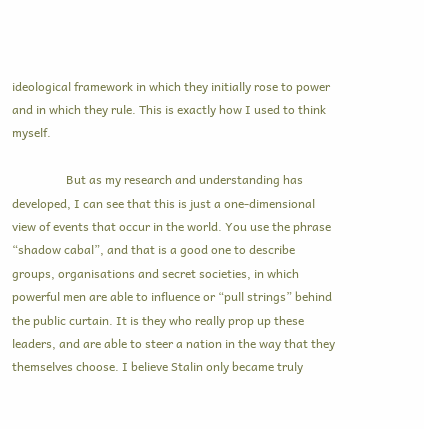ideological framework in which they initially rose to power and in which they rule. This is exactly how I used to think myself.

                  But as my research and understanding has developed, I can see that this is just a one-dimensional view of events that occur in the world. You use the phrase “shadow cabal”, and that is a good one to describe groups, organisations and secret societies, in which powerful men are able to influence or “pull strings” behind the public curtain. It is they who really prop up these leaders, and are able to steer a nation in the way that they themselves choose. I believe Stalin only became truly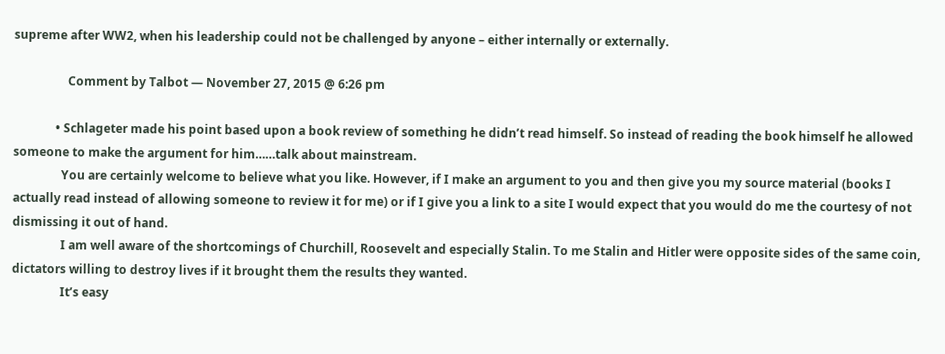supreme after WW2, when his leadership could not be challenged by anyone – either internally or externally.

                  Comment by Talbot — November 27, 2015 @ 6:26 pm

              • Schlageter made his point based upon a book review of something he didn’t read himself. So instead of reading the book himself he allowed someone to make the argument for him……talk about mainstream.
                You are certainly welcome to believe what you like. However, if I make an argument to you and then give you my source material (books I actually read instead of allowing someone to review it for me) or if I give you a link to a site I would expect that you would do me the courtesy of not dismissing it out of hand.
                I am well aware of the shortcomings of Churchill, Roosevelt and especially Stalin. To me Stalin and Hitler were opposite sides of the same coin, dictators willing to destroy lives if it brought them the results they wanted.
                It’s easy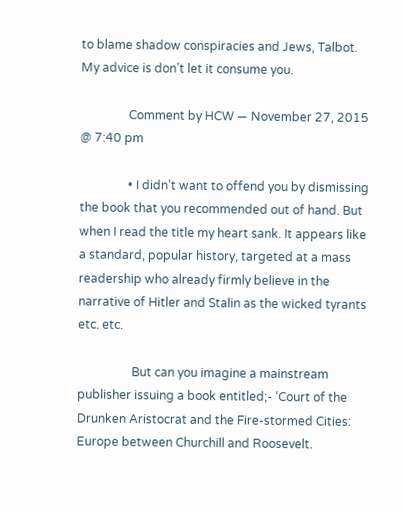to blame shadow conspiracies and Jews, Talbot. My advice is don’t let it consume you.

                Comment by HCW — November 27, 2015 @ 7:40 pm

                • I didn’t want to offend you by dismissing the book that you recommended out of hand. But when I read the title my heart sank. It appears like a standard, popular history, targeted at a mass readership who already firmly believe in the narrative of Hitler and Stalin as the wicked tyrants etc. etc.

                  But can you imagine a mainstream publisher issuing a book entitled;- ‘Court of the Drunken Aristocrat and the Fire-stormed Cities: Europe between Churchill and Roosevelt.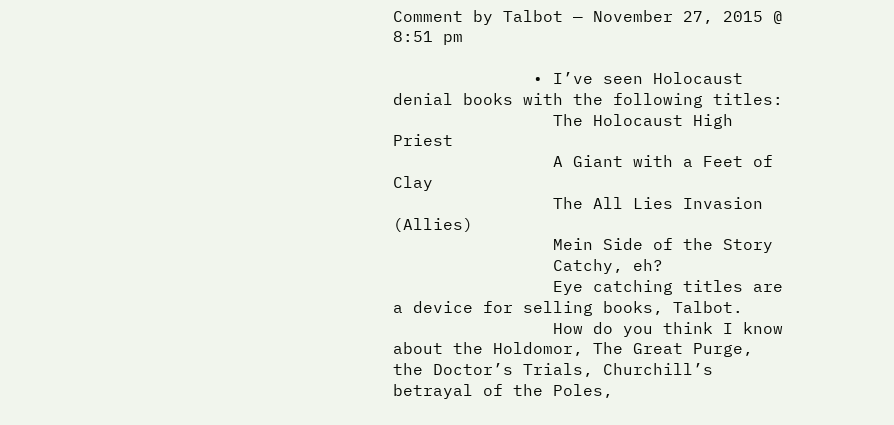Comment by Talbot — November 27, 2015 @ 8:51 pm

              • I’ve seen Holocaust denial books with the following titles:
                The Holocaust High Priest
                A Giant with a Feet of Clay
                The All Lies Invasion (Allies)
                Mein Side of the Story
                Catchy, eh?
                Eye catching titles are a device for selling books, Talbot.
                How do you think I know about the Holdomor, The Great Purge, the Doctor’s Trials, Churchill’s betrayal of the Poles,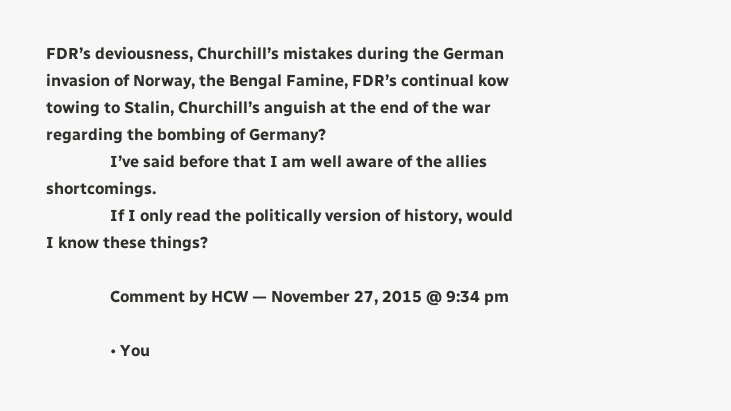FDR’s deviousness, Churchill’s mistakes during the German invasion of Norway, the Bengal Famine, FDR’s continual kow towing to Stalin, Churchill’s anguish at the end of the war regarding the bombing of Germany?
                I’ve said before that I am well aware of the allies shortcomings.
                If I only read the politically version of history, would I know these things?

                Comment by HCW — November 27, 2015 @ 9:34 pm

                • You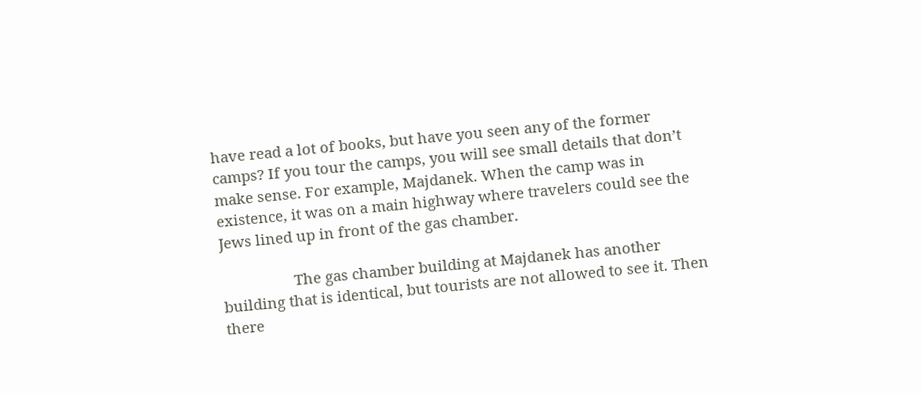have read a lot of books, but have you seen any of the former camps? If you tour the camps, you will see small details that don’t make sense. For example, Majdanek. When the camp was in existence, it was on a main highway where travelers could see the Jews lined up in front of the gas chamber.

                  The gas chamber building at Majdanek has another building that is identical, but tourists are not allowed to see it. Then there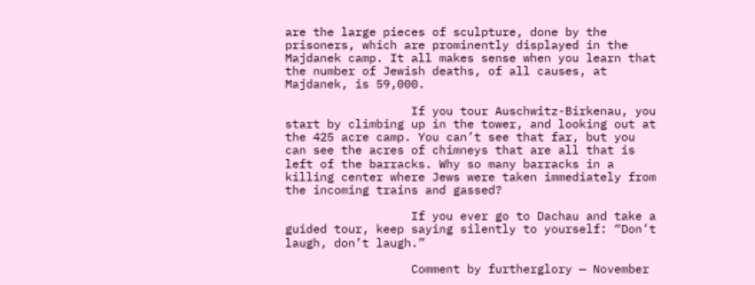are the large pieces of sculpture, done by the prisoners, which are prominently displayed in the Majdanek camp. It all makes sense when you learn that the number of Jewish deaths, of all causes, at Majdanek, is 59,000.

                  If you tour Auschwitz-Birkenau, you start by climbing up in the tower, and looking out at the 425 acre camp. You can’t see that far, but you can see the acres of chimneys that are all that is left of the barracks. Why so many barracks in a killing center where Jews were taken immediately from the incoming trains and gassed?

                  If you ever go to Dachau and take a guided tour, keep saying silently to yourself: “Don’t laugh, don’t laugh.”

                  Comment by furtherglory — November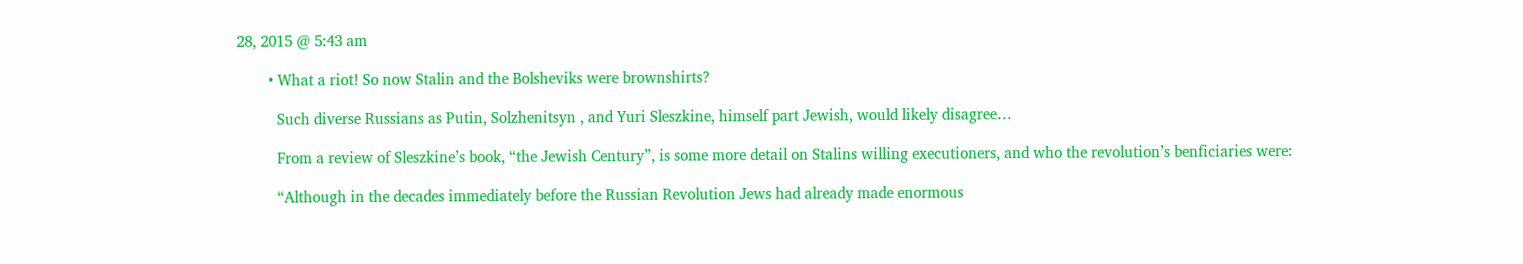28, 2015 @ 5:43 am

        • What a riot! So now Stalin and the Bolsheviks were brownshirts?

          Such diverse Russians as Putin, Solzhenitsyn , and Yuri Sleszkine, himself part Jewish, would likely disagree…

          From a review of Sleszkine’s book, “the Jewish Century”, is some more detail on Stalins willing executioners, and who the revolution’s benficiaries were:

          “Although in the decades immediately before the Russian Revolution Jews had already made enormous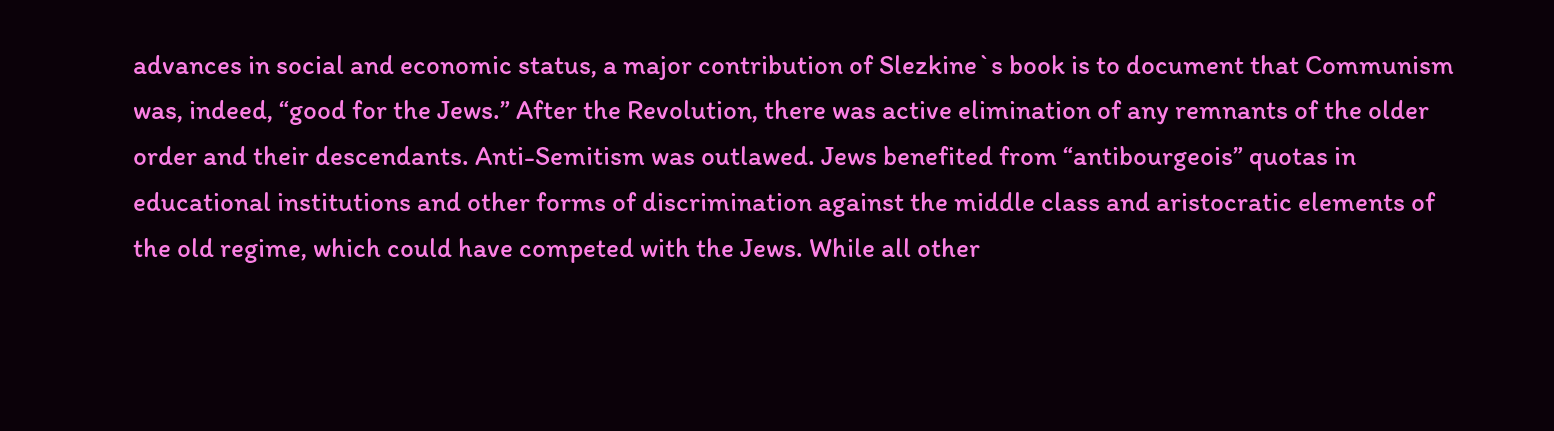advances in social and economic status, a major contribution of Slezkine`s book is to document that Communism was, indeed, “good for the Jews.” After the Revolution, there was active elimination of any remnants of the older order and their descendants. Anti-Semitism was outlawed. Jews benefited from “antibourgeois” quotas in educational institutions and other forms of discrimination against the middle class and aristocratic elements of the old regime, which could have competed with the Jews. While all other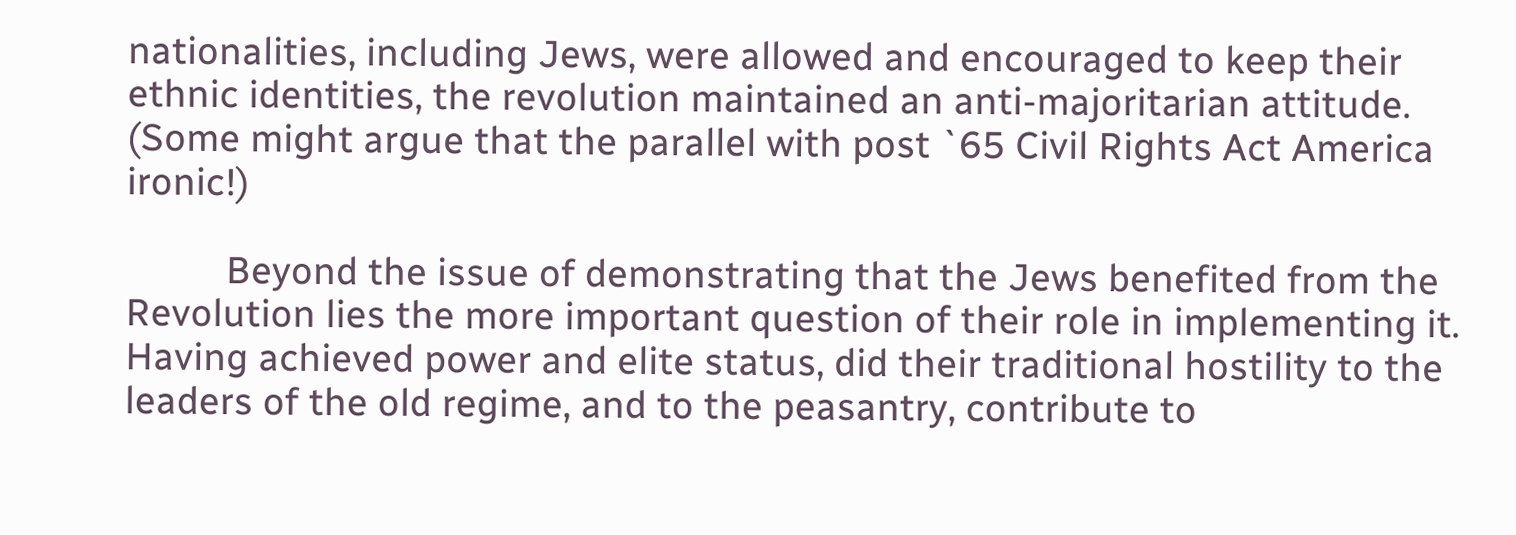nationalities, including Jews, were allowed and encouraged to keep their ethnic identities, the revolution maintained an anti-majoritarian attitude. (Some might argue that the parallel with post `65 Civil Rights Act America ironic!)

          Beyond the issue of demonstrating that the Jews benefited from the Revolution lies the more important question of their role in implementing it. Having achieved power and elite status, did their traditional hostility to the leaders of the old regime, and to the peasantry, contribute to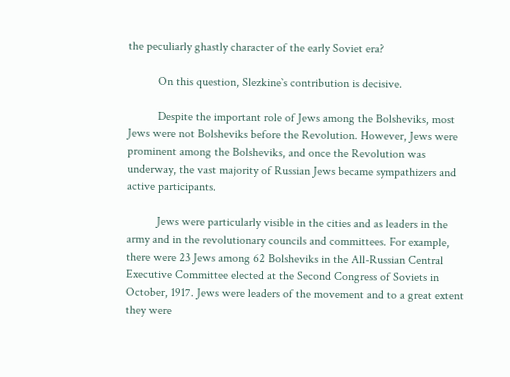the peculiarly ghastly character of the early Soviet era?

          On this question, Slezkine`s contribution is decisive.

          Despite the important role of Jews among the Bolsheviks, most Jews were not Bolsheviks before the Revolution. However, Jews were prominent among the Bolsheviks, and once the Revolution was underway, the vast majority of Russian Jews became sympathizers and active participants.

          Jews were particularly visible in the cities and as leaders in the army and in the revolutionary councils and committees. For example, there were 23 Jews among 62 Bolsheviks in the All-Russian Central Executive Committee elected at the Second Congress of Soviets in October, 1917. Jews were leaders of the movement and to a great extent they were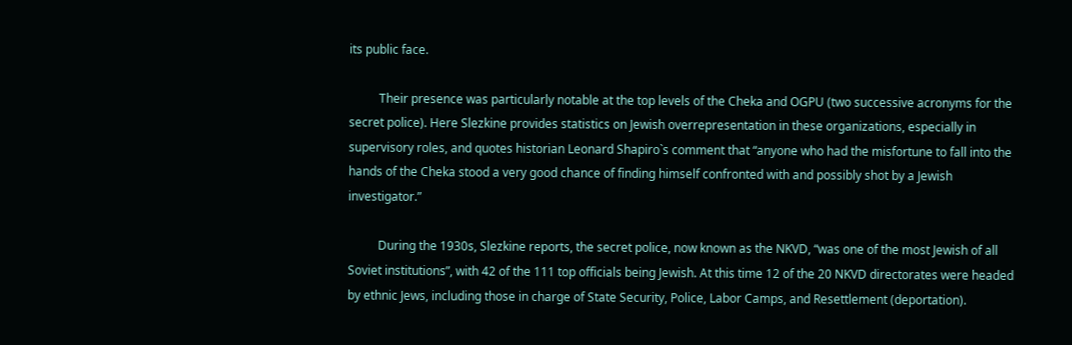its public face.

          Their presence was particularly notable at the top levels of the Cheka and OGPU (two successive acronyms for the secret police). Here Slezkine provides statistics on Jewish overrepresentation in these organizations, especially in supervisory roles, and quotes historian Leonard Shapiro`s comment that “anyone who had the misfortune to fall into the hands of the Cheka stood a very good chance of finding himself confronted with and possibly shot by a Jewish investigator.”

          During the 1930s, Slezkine reports, the secret police, now known as the NKVD, “was one of the most Jewish of all Soviet institutions”, with 42 of the 111 top officials being Jewish. At this time 12 of the 20 NKVD directorates were headed by ethnic Jews, including those in charge of State Security, Police, Labor Camps, and Resettlement (deportation).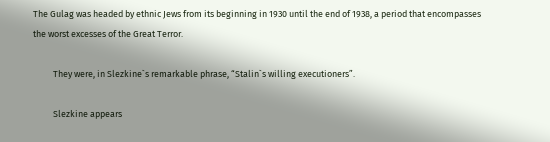The Gulag was headed by ethnic Jews from its beginning in 1930 until the end of 1938, a period that encompasses the worst excesses of the Great Terror.

          They were, in Slezkine`s remarkable phrase, “Stalin`s willing executioners”.

          Slezkine appears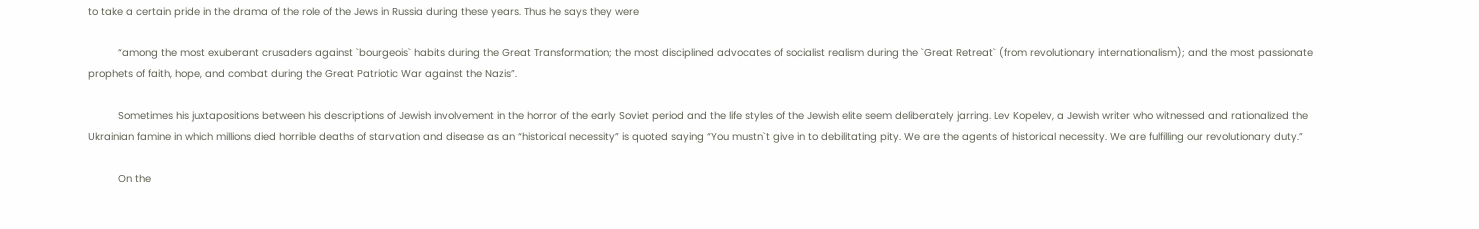to take a certain pride in the drama of the role of the Jews in Russia during these years. Thus he says they were

          “among the most exuberant crusaders against `bourgeois` habits during the Great Transformation; the most disciplined advocates of socialist realism during the `Great Retreat` (from revolutionary internationalism); and the most passionate prophets of faith, hope, and combat during the Great Patriotic War against the Nazis”.

          Sometimes his juxtapositions between his descriptions of Jewish involvement in the horror of the early Soviet period and the life styles of the Jewish elite seem deliberately jarring. Lev Kopelev, a Jewish writer who witnessed and rationalized the Ukrainian famine in which millions died horrible deaths of starvation and disease as an “historical necessity” is quoted saying “You mustn`t give in to debilitating pity. We are the agents of historical necessity. We are fulfilling our revolutionary duty.”

          On the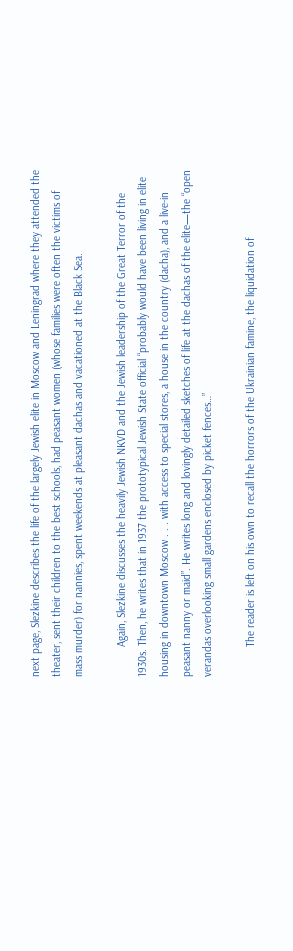next page, Slezkine describes the life of the largely Jewish elite in Moscow and Leningrad where they attended the theater, sent their children to the best schools, had peasant women (whose families were often the victims of mass murder) for nannies, spent weekends at pleasant dachas and vacationed at the Black Sea.

          Again, Slezkine discusses the heavily Jewish NKVD and the Jewish leadership of the Great Terror of the 1930s. Then, he writes that in 1937 the prototypical Jewish State official “probably would have been living in elite housing in downtown Moscow . . . with access to special stores, a house in the country (dacha), and a live-in peasant nanny or maid”. He writes long and lovingly detailed sketches of life at the dachas of the elite—the “open verandas overlooking small gardens enclosed by picket fences…”

          The reader is left on his own to recall the horrors of the Ukrainian famine, the liquidation of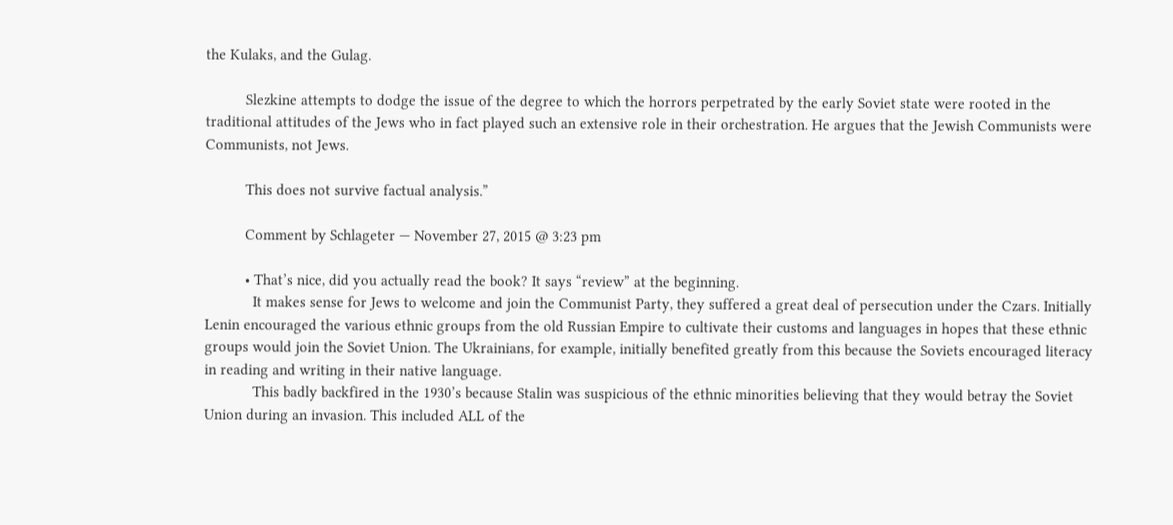the Kulaks, and the Gulag.

          Slezkine attempts to dodge the issue of the degree to which the horrors perpetrated by the early Soviet state were rooted in the traditional attitudes of the Jews who in fact played such an extensive role in their orchestration. He argues that the Jewish Communists were Communists, not Jews.

          This does not survive factual analysis.”

          Comment by Schlageter — November 27, 2015 @ 3:23 pm

          • That’s nice, did you actually read the book? It says “review” at the beginning.
            It makes sense for Jews to welcome and join the Communist Party, they suffered a great deal of persecution under the Czars. Initially Lenin encouraged the various ethnic groups from the old Russian Empire to cultivate their customs and languages in hopes that these ethnic groups would join the Soviet Union. The Ukrainians, for example, initially benefited greatly from this because the Soviets encouraged literacy in reading and writing in their native language.
            This badly backfired in the 1930’s because Stalin was suspicious of the ethnic minorities believing that they would betray the Soviet Union during an invasion. This included ALL of the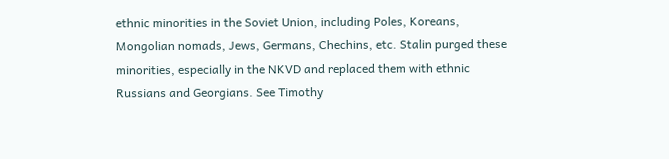ethnic minorities in the Soviet Union, including Poles, Koreans, Mongolian nomads, Jews, Germans, Chechins, etc. Stalin purged these minorities, especially in the NKVD and replaced them with ethnic Russians and Georgians. See Timothy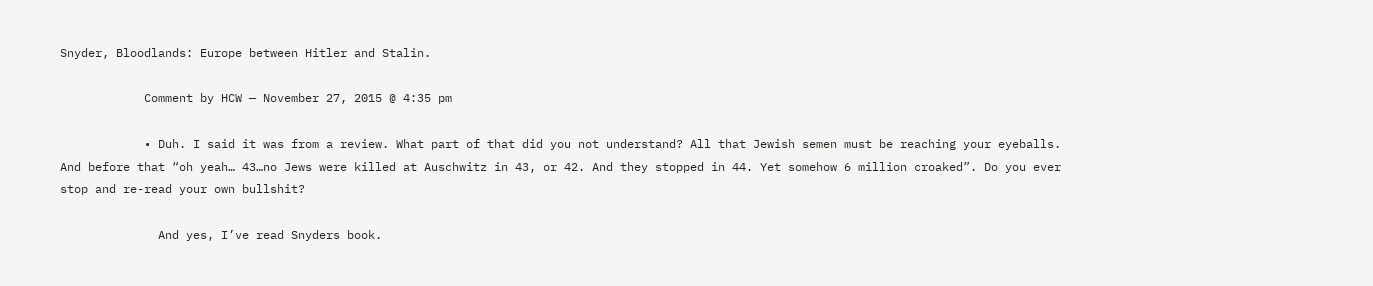Snyder, Bloodlands: Europe between Hitler and Stalin.

            Comment by HCW — November 27, 2015 @ 4:35 pm

            • Duh. I said it was from a review. What part of that did you not understand? All that Jewish semen must be reaching your eyeballs. And before that “oh yeah… 43…no Jews were killed at Auschwitz in 43, or 42. And they stopped in 44. Yet somehow 6 million croaked”. Do you ever stop and re-read your own bullshit?

              And yes, I’ve read Snyders book.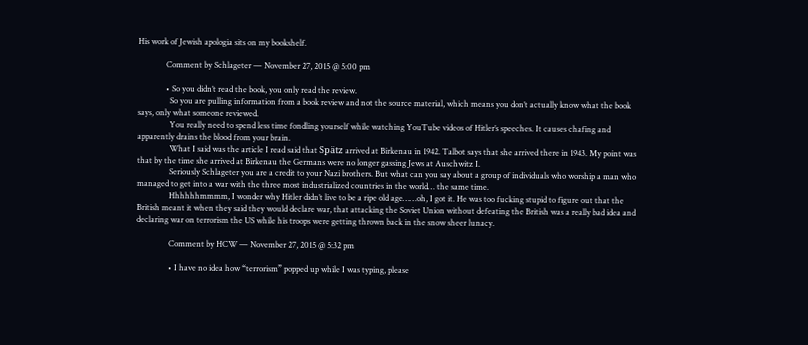His work of Jewish apologia sits on my bookshelf.

              Comment by Schlageter — November 27, 2015 @ 5:00 pm

              • So you didn’t read the book, you only read the review.
                So you are pulling information from a book review and not the source material, which means you don’t actually know what the book says, only what someone reviewed.
                You really need to spend less time fondling yourself while watching YouTube videos of Hitler’s speeches. It causes chafing and apparently drains the blood from your brain.
                What I said was the article I read said that Spätz arrived at Birkenau in 1942. Talbot says that she arrived there in 1943. My point was that by the time she arrived at Birkenau the Germans were no longer gassing Jews at Auschwitz I.
                Seriously Schlageter you are a credit to your Nazi brothers. But what can you say about a group of individuals who worship a man who managed to get into a war with the three most industrialized countries in the world… the same time.
                Hhhhhhmmmm, I wonder why Hitler didn’t live to be a ripe old age……oh, I got it. He was too fucking stupid to figure out that the British meant it when they said they would declare war, that attacking the Soviet Union without defeating the British was a really bad idea and declaring war on terrorism the US while his troops were getting thrown back in the snow sheer lunacy.

                Comment by HCW — November 27, 2015 @ 5:32 pm

                • I have no idea how “terrorism” popped up while I was typing, please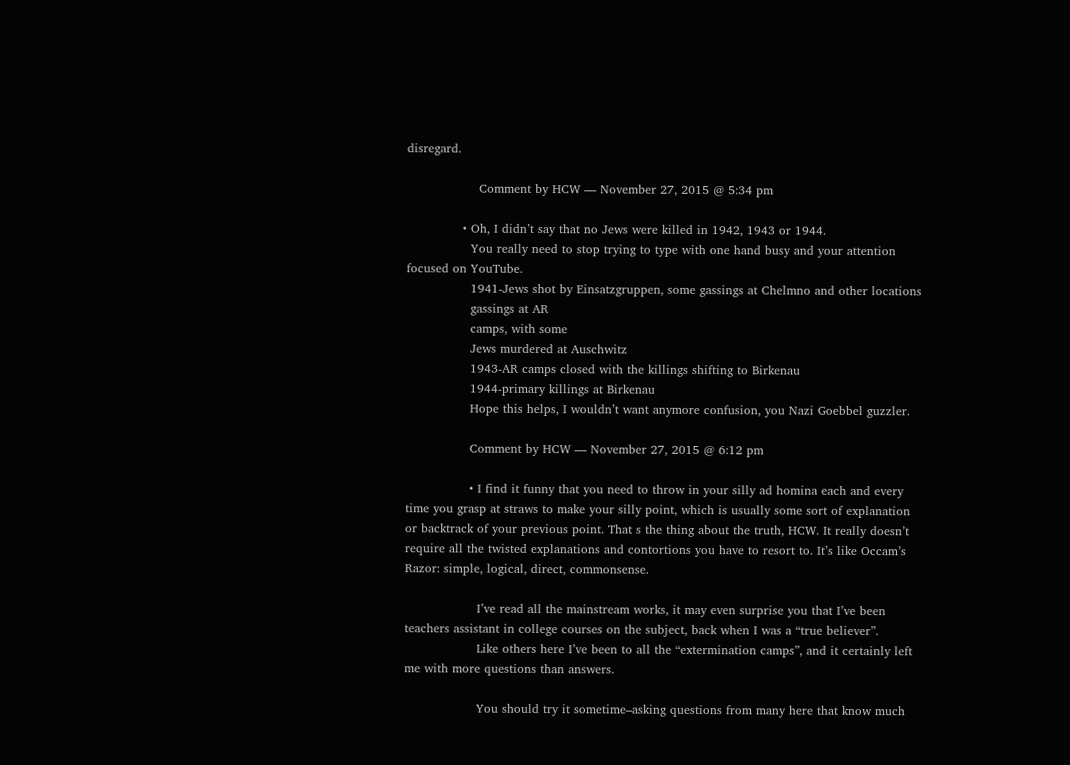disregard.

                  Comment by HCW — November 27, 2015 @ 5:34 pm

              • Oh, I didn’t say that no Jews were killed in 1942, 1943 or 1944.
                You really need to stop trying to type with one hand busy and your attention focused on YouTube.
                1941-Jews shot by Einsatzgruppen, some gassings at Chelmno and other locations
                gassings at AR
                camps, with some
                Jews murdered at Auschwitz
                1943-AR camps closed with the killings shifting to Birkenau
                1944-primary killings at Birkenau
                Hope this helps, I wouldn’t want anymore confusion, you Nazi Goebbel guzzler.

                Comment by HCW — November 27, 2015 @ 6:12 pm

                • I find it funny that you need to throw in your silly ad homina each and every time you grasp at straws to make your silly point, which is usually some sort of explanation or backtrack of your previous point. That s the thing about the truth, HCW. It really doesn’t require all the twisted explanations and contortions you have to resort to. It’s like Occam’s Razor: simple, logical, direct, commonsense.

                  I’ve read all the mainstream works, it may even surprise you that I’ve been teachers assistant in college courses on the subject, back when I was a “true believer”.
                  Like others here I’ve been to all the “extermination camps”, and it certainly left me with more questions than answers.

                  You should try it sometime–asking questions from many here that know much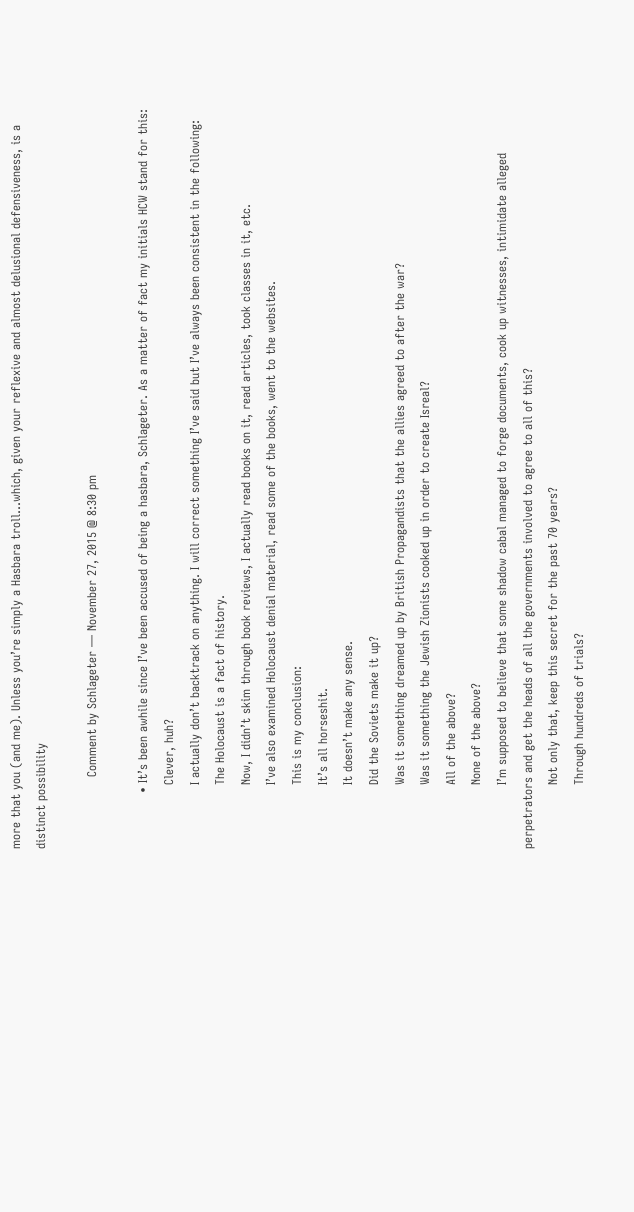more that you (and me). Unless you’re simply a Hasbara troll…which, given your reflexive and almost delusional defensiveness, is a distinct possibility

                  Comment by Schlageter — November 27, 2015 @ 8:30 pm

              • It’s been awhile since I’ve been accused of being a hasbara, Schlageter. As a matter of fact my initials HCW stand for this:
                Clever, huh?
                I actually don’t backtrack on anything. I will correct something I’ve said but I’ve always been consistent in the following:
                The Holocaust is a fact of history.
                Now, I didn’t skim through book reviews, I actually read books on it, read articles, took classes in it, etc.
                I’ve also examined Holocaust denial material, read some of the books, went to the websites.
                This is my conclusion:
                It’s all horseshit.
                It doesn’t make any sense.
                Did the Soviets make it up?
                Was it something dreamed up by British Propagandists that the allies agreed to after the war?
                Was it something the Jewish Zionists cooked up in order to create Isreal?
                All of the above?
                None of the above?
                I’m supposed to believe that some shadow cabal managed to forge documents, cook up witnesses, intimidate alleged perpetrators and get the heads of all the governments involved to agree to all of this?
                Not only that, keep this secret for the past 70 years?
                Through hundreds of trials?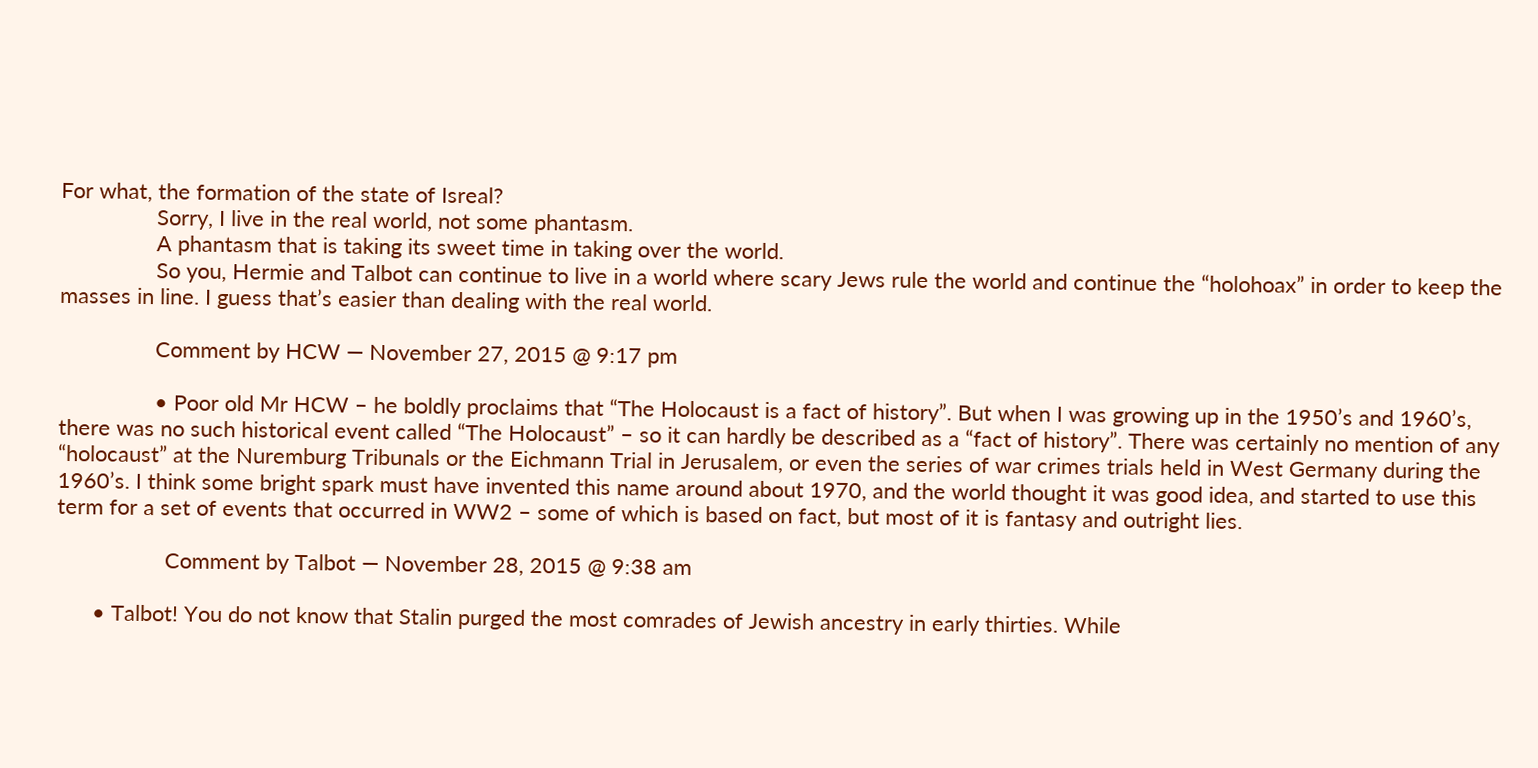For what, the formation of the state of Isreal?
                Sorry, I live in the real world, not some phantasm.
                A phantasm that is taking its sweet time in taking over the world.
                So you, Hermie and Talbot can continue to live in a world where scary Jews rule the world and continue the “holohoax” in order to keep the masses in line. I guess that’s easier than dealing with the real world.

                Comment by HCW — November 27, 2015 @ 9:17 pm

                • Poor old Mr HCW – he boldly proclaims that “The Holocaust is a fact of history”. But when I was growing up in the 1950’s and 1960’s, there was no such historical event called “The Holocaust” – so it can hardly be described as a “fact of history”. There was certainly no mention of any “holocaust” at the Nuremburg Tribunals or the Eichmann Trial in Jerusalem, or even the series of war crimes trials held in West Germany during the 1960’s. I think some bright spark must have invented this name around about 1970, and the world thought it was good idea, and started to use this term for a set of events that occurred in WW2 – some of which is based on fact, but most of it is fantasy and outright lies.

                  Comment by Talbot — November 28, 2015 @ 9:38 am

      • Talbot! You do not know that Stalin purged the most comrades of Jewish ancestry in early thirties. While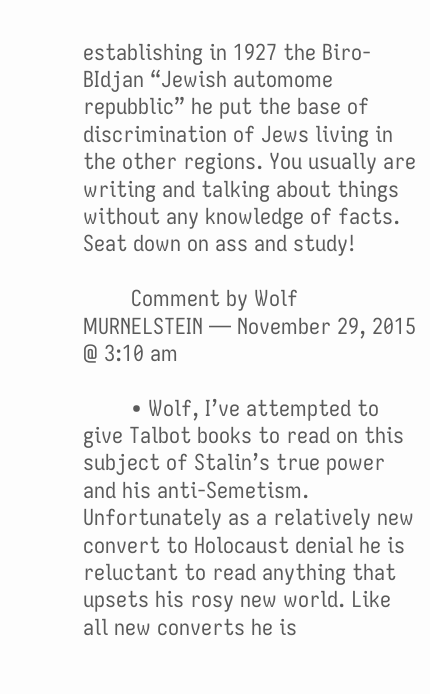establishing in 1927 the Biro-BIdjan “Jewish automome repubblic” he put the base of discrimination of Jews living in the other regions. You usually are writing and talking about things without any knowledge of facts. Seat down on ass and study!

        Comment by Wolf MURNELSTEIN — November 29, 2015 @ 3:10 am

        • Wolf, I’ve attempted to give Talbot books to read on this subject of Stalin’s true power and his anti-Semetism. Unfortunately as a relatively new convert to Holocaust denial he is reluctant to read anything that upsets his rosy new world. Like all new converts he is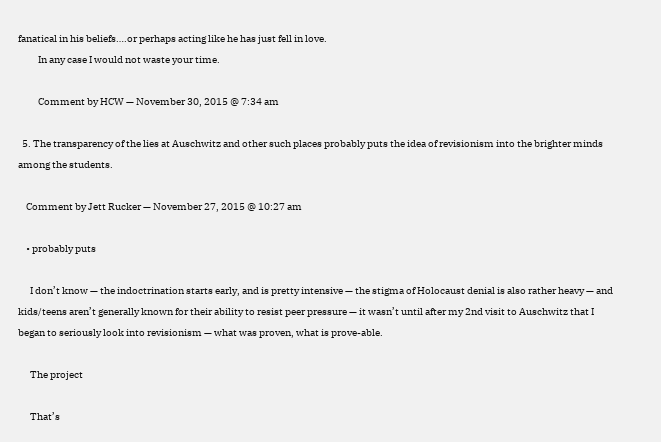fanatical in his beliefs….or perhaps acting like he has just fell in love.
          In any case I would not waste your time.

          Comment by HCW — November 30, 2015 @ 7:34 am

  5. The transparency of the lies at Auschwitz and other such places probably puts the idea of revisionism into the brighter minds among the students.

    Comment by Jett Rucker — November 27, 2015 @ 10:27 am

    • probably puts

      I don’t know — the indoctrination starts early, and is pretty intensive — the stigma of Holocaust denial is also rather heavy — and kids/teens aren’t generally known for their ability to resist peer pressure — it wasn’t until after my 2nd visit to Auschwitz that I began to seriously look into revisionism — what was proven, what is prove-able.

      The project

      That’s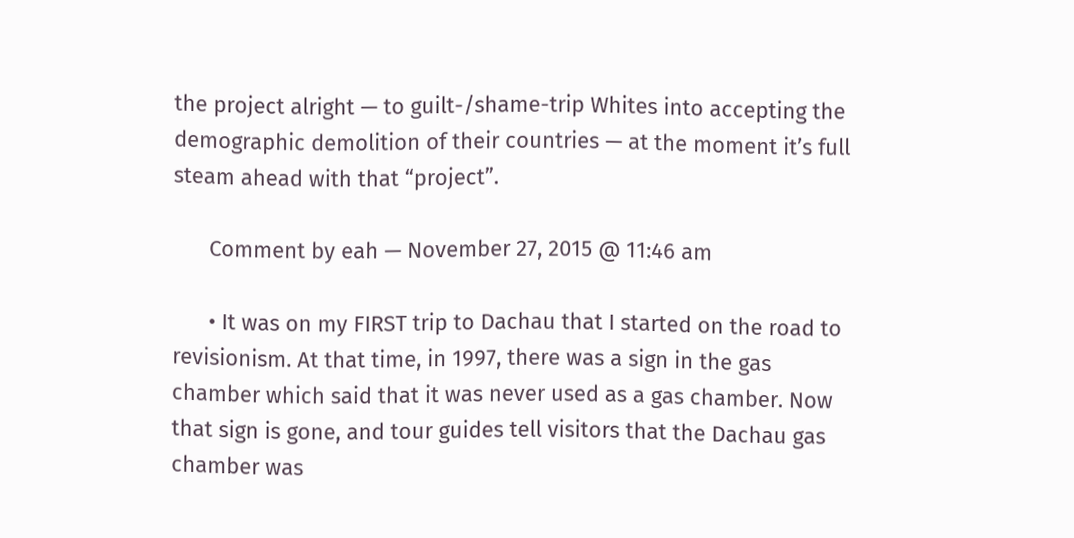the project alright — to guilt-/shame-trip Whites into accepting the demographic demolition of their countries — at the moment it’s full steam ahead with that “project”.

      Comment by eah — November 27, 2015 @ 11:46 am

      • It was on my FIRST trip to Dachau that I started on the road to revisionism. At that time, in 1997, there was a sign in the gas chamber which said that it was never used as a gas chamber. Now that sign is gone, and tour guides tell visitors that the Dachau gas chamber was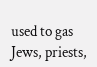used to gas Jews, priests,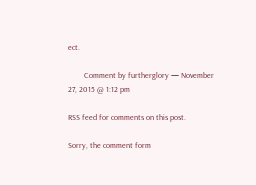ect.

        Comment by furtherglory — November 27, 2015 @ 1:12 pm

RSS feed for comments on this post.

Sorry, the comment form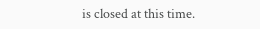is closed at this time.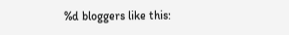%d bloggers like this: